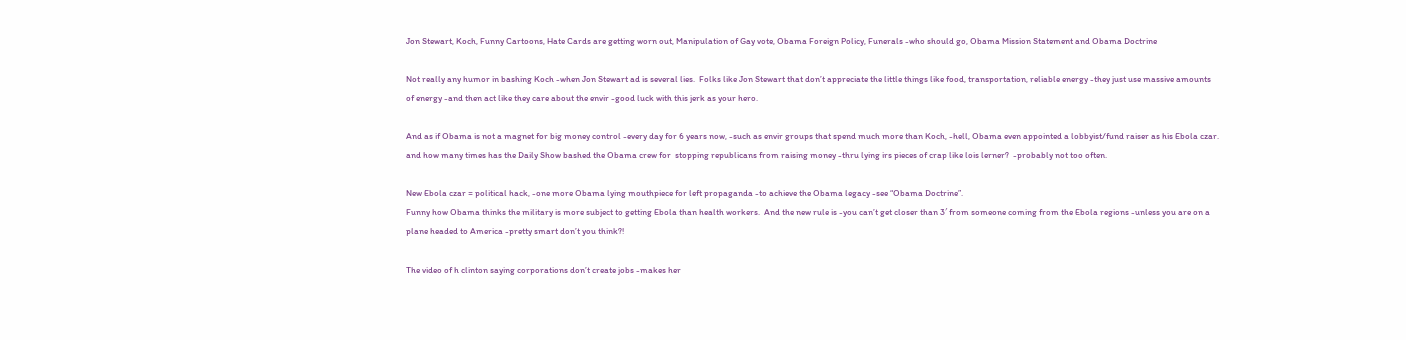Jon Stewart, Koch, Funny Cartoons, Hate Cards are getting worn out, Manipulation of Gay vote, Obama Foreign Policy, Funerals -who should go, Obama Mission Statement and Obama Doctrine

Not really any humor in bashing Koch -when Jon Stewart ad is several lies.  Folks like Jon Stewart that don’t appreciate the little things like food, transportation, reliable energy -they just use massive amounts of energy -and then act like they care about the envir -good luck with this jerk as your hero.

And as if Obama is not a magnet for big money control -every day for 6 years now, -such as envir groups that spend much more than Koch, -hell, Obama even appointed a lobbyist/fund raiser as his Ebola czar.  and how many times has the Daily Show bashed the Obama crew for  stopping republicans from raising money -thru lying irs pieces of crap like lois lerner?  -probably not too often.

New Ebola czar = political hack, -one more Obama lying mouthpiece for left propaganda -to achieve the Obama legacy -see “Obama Doctrine”.
Funny how Obama thinks the military is more subject to getting Ebola than health workers.  And the new rule is -you can’t get closer than 3′ from someone coming from the Ebola regions -unless you are on a plane headed to America -pretty smart don’t you think?!

The video of h clinton saying corporations don’t create jobs -makes her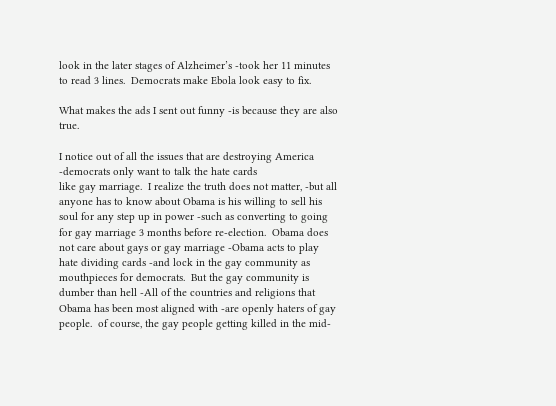look in the later stages of Alzheimer’s -took her 11 minutes to read 3 lines.  Democrats make Ebola look easy to fix.

What makes the ads I sent out funny -is because they are also true.

I notice out of all the issues that are destroying America -democrats only want to talk the hate cards
like gay marriage.  I realize the truth does not matter, -but all anyone has to know about Obama is his willing to sell his soul for any step up in power -such as converting to going for gay marriage 3 months before re-election.  Obama does not care about gays or gay marriage -Obama acts to play hate dividing cards -and lock in the gay community as mouthpieces for democrats.  But the gay community is dumber than hell -All of the countries and religions that Obama has been most aligned with -are openly haters of gay people.  of course, the gay people getting killed in the mid-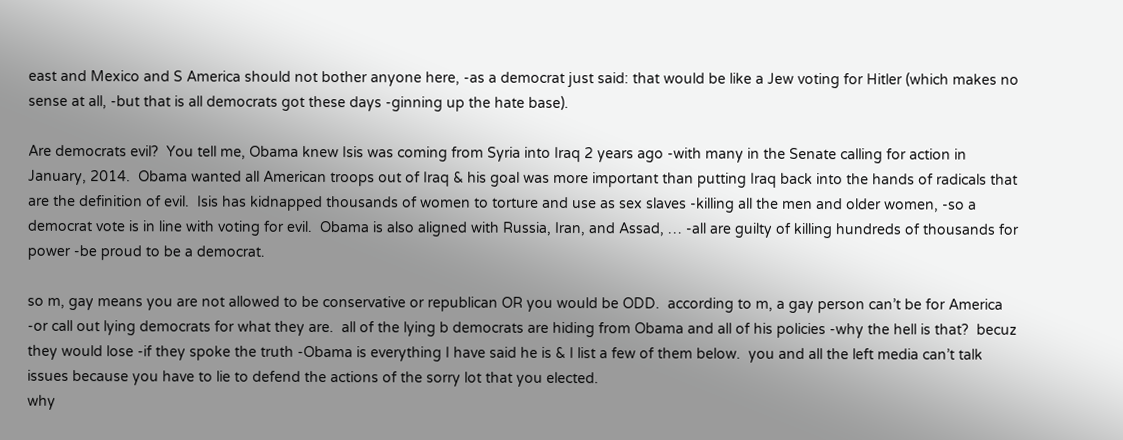east and Mexico and S America should not bother anyone here, -as a democrat just said: that would be like a Jew voting for Hitler (which makes no sense at all, -but that is all democrats got these days -ginning up the hate base).

Are democrats evil?  You tell me, Obama knew Isis was coming from Syria into Iraq 2 years ago -with many in the Senate calling for action in January, 2014.  Obama wanted all American troops out of Iraq & his goal was more important than putting Iraq back into the hands of radicals that are the definition of evil.  Isis has kidnapped thousands of women to torture and use as sex slaves -killing all the men and older women, -so a democrat vote is in line with voting for evil.  Obama is also aligned with Russia, Iran, and Assad, … -all are guilty of killing hundreds of thousands for power -be proud to be a democrat.

so m, gay means you are not allowed to be conservative or republican OR you would be ODD.  according to m, a gay person can’t be for America -or call out lying democrats for what they are.  all of the lying b democrats are hiding from Obama and all of his policies -why the hell is that?  becuz they would lose -if they spoke the truth -Obama is everything I have said he is & I list a few of them below.  you and all the left media can’t talk issues because you have to lie to defend the actions of the sorry lot that you elected.
why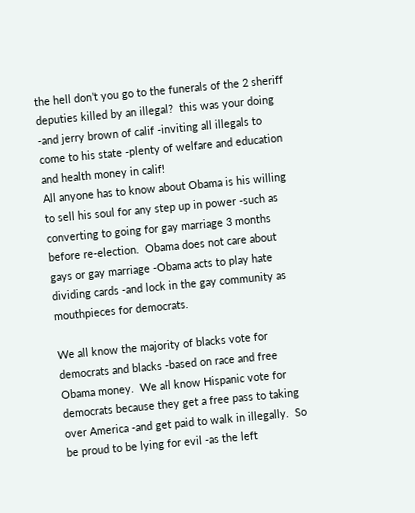the hell don’t you go to the funerals of the 2 sheriff deputies killed by an illegal?  this was your doing -and jerry brown of calif -inviting all illegals to come to his state -plenty of welfare and education and health money in calif!
All anyone has to know about Obama is his willing to sell his soul for any step up in power -such as converting to going for gay marriage 3 months before re-election.  Obama does not care about gays or gay marriage -Obama acts to play hate dividing cards -and lock in the gay community as mouthpieces for democrats.

We all know the majority of blacks vote for democrats and blacks -based on race and free Obama money.  We all know Hispanic vote for democrats because they get a free pass to taking over America -and get paid to walk in illegally.  So be proud to be lying for evil -as the left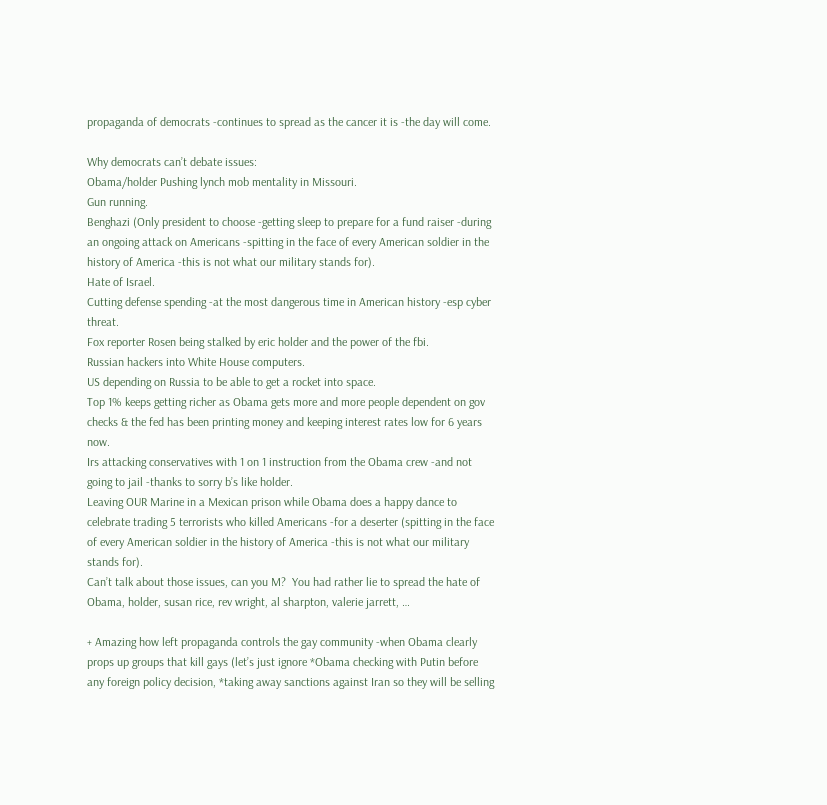propaganda of democrats -continues to spread as the cancer it is -the day will come.

Why democrats can’t debate issues:
Obama/holder Pushing lynch mob mentality in Missouri.
Gun running.
Benghazi (Only president to choose -getting sleep to prepare for a fund raiser -during an ongoing attack on Americans -spitting in the face of every American soldier in the history of America -this is not what our military stands for).
Hate of Israel.
Cutting defense spending -at the most dangerous time in American history -esp cyber threat.
Fox reporter Rosen being stalked by eric holder and the power of the fbi.
Russian hackers into White House computers.
US depending on Russia to be able to get a rocket into space.
Top 1% keeps getting richer as Obama gets more and more people dependent on gov checks & the fed has been printing money and keeping interest rates low for 6 years now.
Irs attacking conservatives with 1 on 1 instruction from the Obama crew -and not going to jail -thanks to sorry b’s like holder.
Leaving OUR Marine in a Mexican prison while Obama does a happy dance to celebrate trading 5 terrorists who killed Americans -for a deserter (spitting in the face of every American soldier in the history of America -this is not what our military stands for).
Can’t talk about those issues, can you M?  You had rather lie to spread the hate of Obama, holder, susan rice, rev wright, al sharpton, valerie jarrett, …

+ Amazing how left propaganda controls the gay community -when Obama clearly props up groups that kill gays (let’s just ignore *Obama checking with Putin before any foreign policy decision, *taking away sanctions against Iran so they will be selling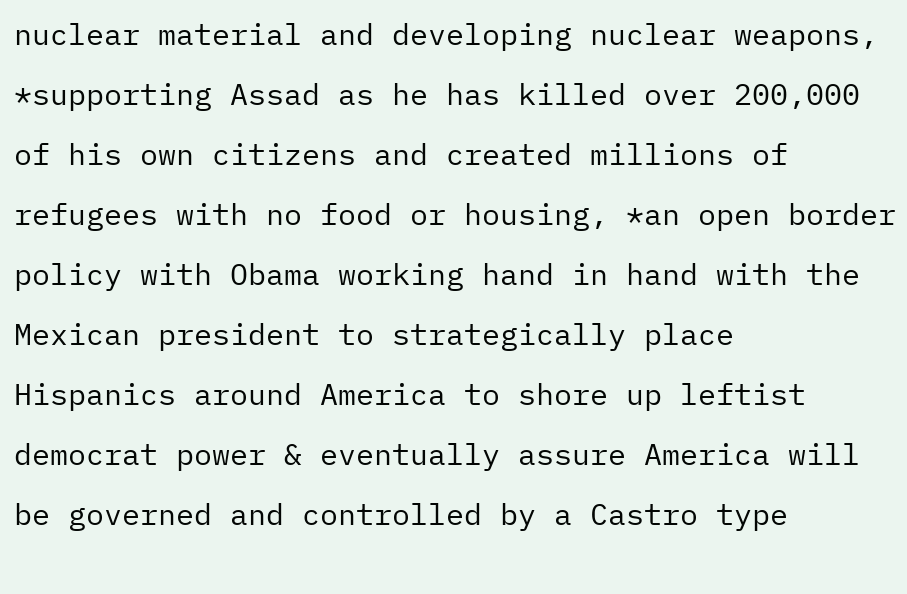nuclear material and developing nuclear weapons, *supporting Assad as he has killed over 200,000 of his own citizens and created millions of refugees with no food or housing, *an open border policy with Obama working hand in hand with the Mexican president to strategically place Hispanics around America to shore up leftist democrat power & eventually assure America will be governed and controlled by a Castro type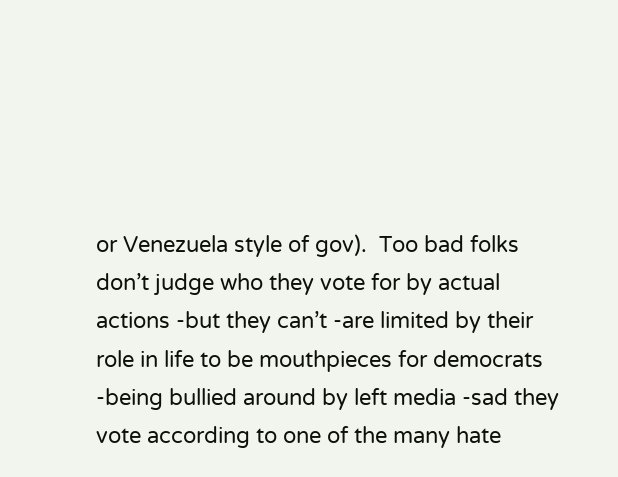or Venezuela style of gov).  Too bad folks don’t judge who they vote for by actual actions -but they can’t -are limited by their role in life to be mouthpieces for democrats -being bullied around by left media -sad they vote according to one of the many hate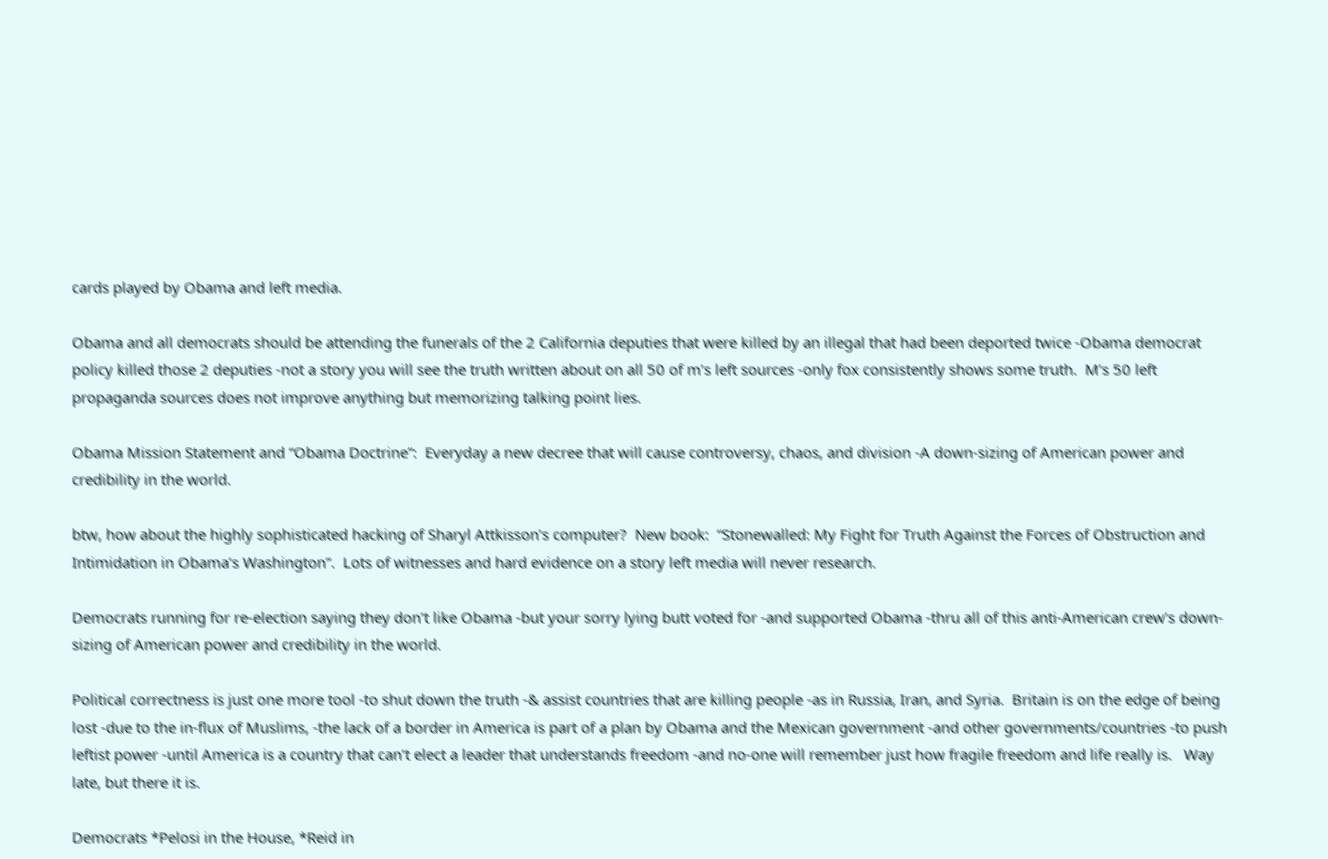cards played by Obama and left media.

Obama and all democrats should be attending the funerals of the 2 California deputies that were killed by an illegal that had been deported twice -Obama democrat policy killed those 2 deputies -not a story you will see the truth written about on all 50 of m’s left sources -only fox consistently shows some truth.  M’s 50 left propaganda sources does not improve anything but memorizing talking point lies.

Obama Mission Statement and “Obama Doctrine”:  Everyday a new decree that will cause controversy, chaos, and division -A down-sizing of American power and credibility in the world.

btw, how about the highly sophisticated hacking of Sharyl Attkisson’s computer?  New book:  “Stonewalled: My Fight for Truth Against the Forces of Obstruction and Intimidation in Obama’s Washington”.  Lots of witnesses and hard evidence on a story left media will never research.

Democrats running for re-election saying they don’t like Obama -but your sorry lying butt voted for -and supported Obama -thru all of this anti-American crew’s down-sizing of American power and credibility in the world.

Political correctness is just one more tool -to shut down the truth -& assist countries that are killing people -as in Russia, Iran, and Syria.  Britain is on the edge of being lost -due to the in-flux of Muslims, -the lack of a border in America is part of a plan by Obama and the Mexican government -and other governments/countries -to push leftist power -until America is a country that can’t elect a leader that understands freedom -and no-one will remember just how fragile freedom and life really is.   Way late, but there it is.

Democrats *Pelosi in the House, *Reid in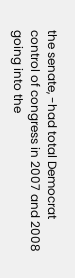the senate, -had total Democrat control of congress in 2007 and 2008 going into the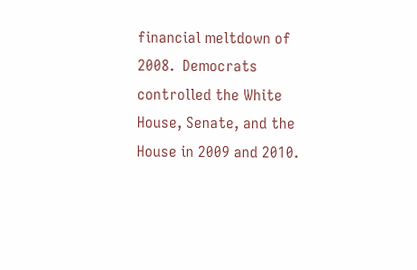financial meltdown of 2008.  Democrats controlled the White House, Senate, and the House in 2009 and 2010.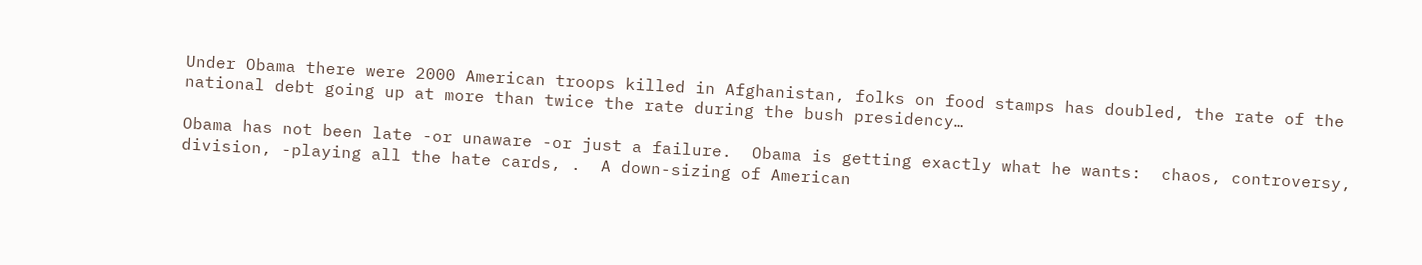Under Obama there were 2000 American troops killed in Afghanistan, folks on food stamps has doubled, the rate of the national debt going up at more than twice the rate during the bush presidency…

Obama has not been late -or unaware -or just a failure.  Obama is getting exactly what he wants:  chaos, controversy, division, -playing all the hate cards, .  A down-sizing of American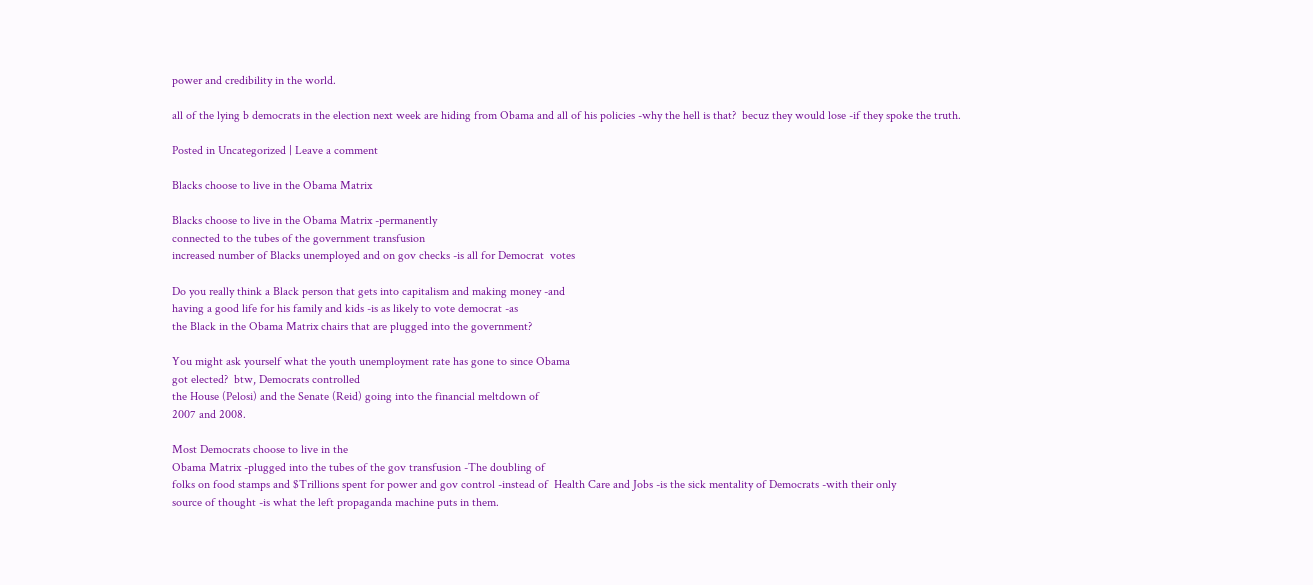power and credibility in the world.

all of the lying b democrats in the election next week are hiding from Obama and all of his policies -why the hell is that?  becuz they would lose -if they spoke the truth.

Posted in Uncategorized | Leave a comment

Blacks choose to live in the Obama Matrix

Blacks choose to live in the Obama Matrix -permanently
connected to the tubes of the government transfusion
increased number of Blacks unemployed and on gov checks -is all for Democrat  votes

Do you really think a Black person that gets into capitalism and making money -and
having a good life for his family and kids -is as likely to vote democrat -as
the Black in the Obama Matrix chairs that are plugged into the government?

You might ask yourself what the youth unemployment rate has gone to since Obama
got elected?  btw, Democrats controlled
the House (Pelosi) and the Senate (Reid) going into the financial meltdown of
2007 and 2008.

Most Democrats choose to live in the
Obama Matrix -plugged into the tubes of the gov transfusion -The doubling of
folks on food stamps and $Trillions spent for power and gov control -instead of  Health Care and Jobs -is the sick mentality of Democrats -with their only
source of thought -is what the left propaganda machine puts in them.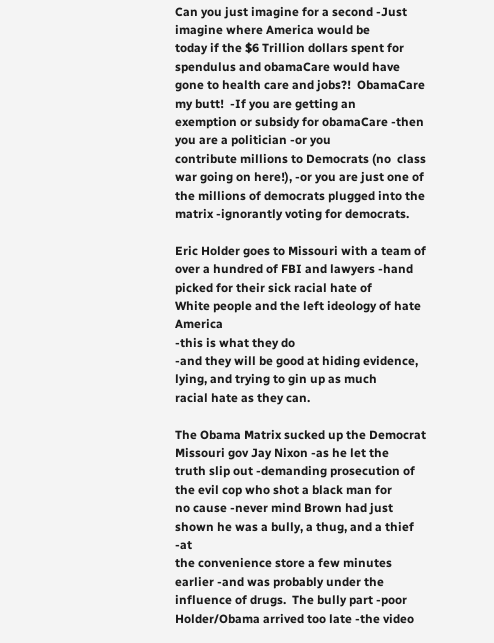Can you just imagine for a second -Just imagine where America would be
today if the $6 Trillion dollars spent for spendulus and obamaCare would have
gone to health care and jobs?!  ObamaCare  my butt!  -If you are getting an
exemption or subsidy for obamaCare -then you are a politician -or you
contribute millions to Democrats (no  class war going on here!), -or you are just one of the millions of democrats plugged into the matrix -ignorantly voting for democrats.

Eric Holder goes to Missouri with a team of over a hundred of FBI and lawyers -hand picked for their sick racial hate of
White people and the left ideology of hate America
-this is what they do
-and they will be good at hiding evidence, lying, and trying to gin up as much
racial hate as they can.

The Obama Matrix sucked up the Democrat Missouri gov Jay Nixon -as he let the
truth slip out -demanding prosecution of the evil cop who shot a black man for
no cause -never mind Brown had just shown he was a bully, a thug, and a thief -at
the convenience store a few minutes earlier -and was probably under the
influence of drugs.  The bully part -poor
Holder/Obama arrived too late -the video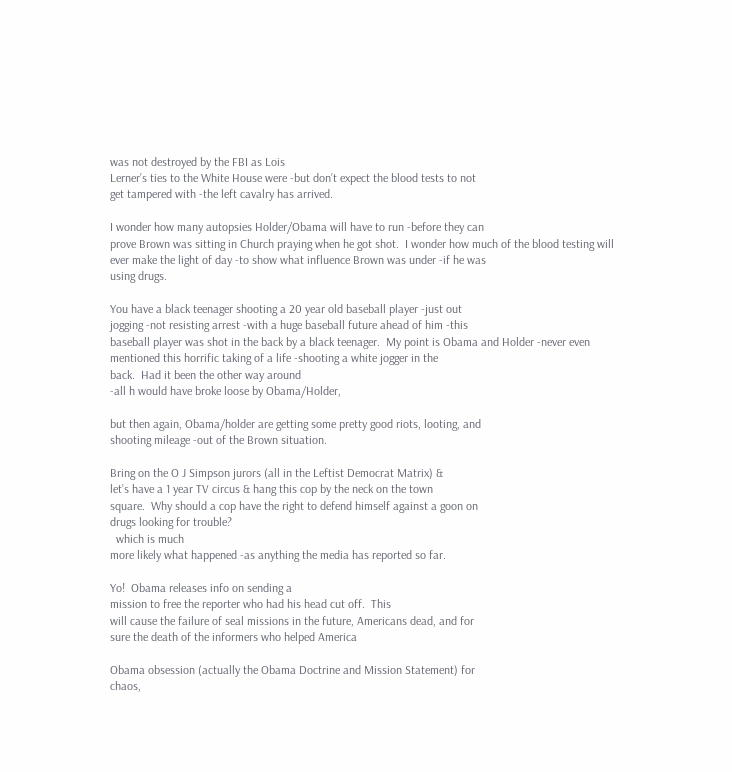was not destroyed by the FBI as Lois
Lerner’s ties to the White House were -but don’t expect the blood tests to not
get tampered with -the left cavalry has arrived.

I wonder how many autopsies Holder/Obama will have to run -before they can
prove Brown was sitting in Church praying when he got shot.  I wonder how much of the blood testing will
ever make the light of day -to show what influence Brown was under -if he was
using drugs.

You have a black teenager shooting a 20 year old baseball player -just out
jogging -not resisting arrest -with a huge baseball future ahead of him -this
baseball player was shot in the back by a black teenager.  My point is Obama and Holder -never even
mentioned this horrific taking of a life -shooting a white jogger in the
back.  Had it been the other way around
-all h would have broke loose by Obama/Holder,

but then again, Obama/holder are getting some pretty good riots, looting, and
shooting mileage -out of the Brown situation.

Bring on the O J Simpson jurors (all in the Leftist Democrat Matrix) &
let’s have a 1 year TV circus & hang this cop by the neck on the town
square.  Why should a cop have the right to defend himself against a goon on
drugs looking for trouble?
  which is much
more likely what happened -as anything the media has reported so far.

Yo!  Obama releases info on sending a
mission to free the reporter who had his head cut off.  This
will cause the failure of seal missions in the future, Americans dead, and for
sure the death of the informers who helped America

Obama obsession (actually the Obama Doctrine and Mission Statement) for
chaos,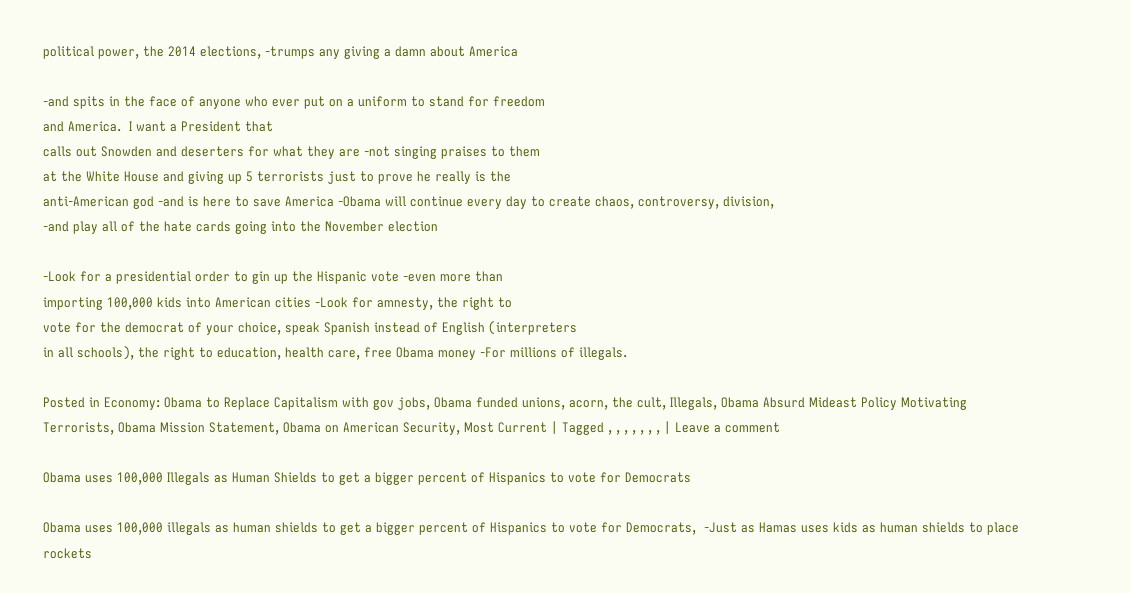political power, the 2014 elections, -trumps any giving a damn about America

-and spits in the face of anyone who ever put on a uniform to stand for freedom
and America.  I want a President that
calls out Snowden and deserters for what they are -not singing praises to them
at the White House and giving up 5 terrorists just to prove he really is the
anti-American god -and is here to save America -Obama will continue every day to create chaos, controversy, division,
-and play all of the hate cards going into the November election

-Look for a presidential order to gin up the Hispanic vote -even more than
importing 100,000 kids into American cities -Look for amnesty, the right to
vote for the democrat of your choice, speak Spanish instead of English (interpreters
in all schools), the right to education, health care, free Obama money -For millions of illegals.

Posted in Economy: Obama to Replace Capitalism with gov jobs, Obama funded unions, acorn, the cult, Illegals, Obama Absurd Mideast Policy Motivating Terrorists, Obama Mission Statement, Obama on American Security, Most Current | Tagged , , , , , , , | Leave a comment

Obama uses 100,000 Illegals as Human Shields to get a bigger percent of Hispanics to vote for Democrats

Obama uses 100,000 illegals as human shields to get a bigger percent of Hispanics to vote for Democrats,  -Just as Hamas uses kids as human shields to place rockets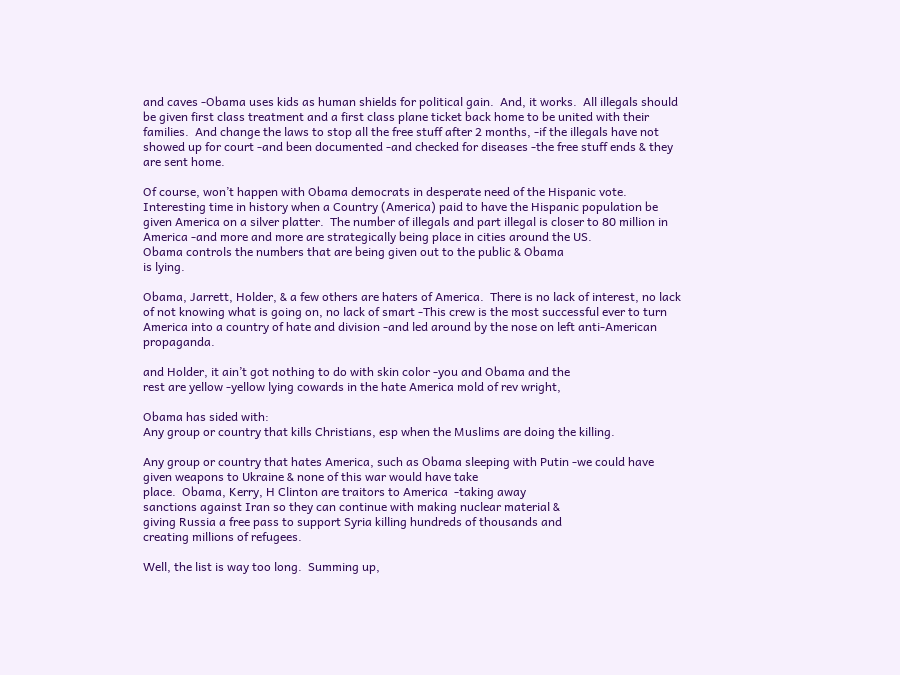and caves -Obama uses kids as human shields for political gain.  And, it works.  All illegals should be given first class treatment and a first class plane ticket back home to be united with their families.  And change the laws to stop all the free stuff after 2 months, -if the illegals have not showed up for court -and been documented -and checked for diseases -the free stuff ends & they are sent home.

Of course, won’t happen with Obama democrats in desperate need of the Hispanic vote.  Interesting time in history when a Country (America) paid to have the Hispanic population be given America on a silver platter.  The number of illegals and part illegal is closer to 80 million in America -and more and more are strategically being place in cities around the US.
Obama controls the numbers that are being given out to the public & Obama
is lying.

Obama, Jarrett, Holder, & a few others are haters of America.  There is no lack of interest, no lack of not knowing what is going on, no lack of smart -This crew is the most successful ever to turn America into a country of hate and division -and led around by the nose on left anti-American propaganda.

and Holder, it ain’t got nothing to do with skin color -you and Obama and the
rest are yellow -yellow lying cowards in the hate America mold of rev wright,

Obama has sided with:
Any group or country that kills Christians, esp when the Muslims are doing the killing.

Any group or country that hates America, such as Obama sleeping with Putin -we could have given weapons to Ukraine & none of this war would have take
place.  Obama, Kerry, H Clinton are traitors to America  -taking away
sanctions against Iran so they can continue with making nuclear material &
giving Russia a free pass to support Syria killing hundreds of thousands and
creating millions of refugees.

Well, the list is way too long.  Summing up,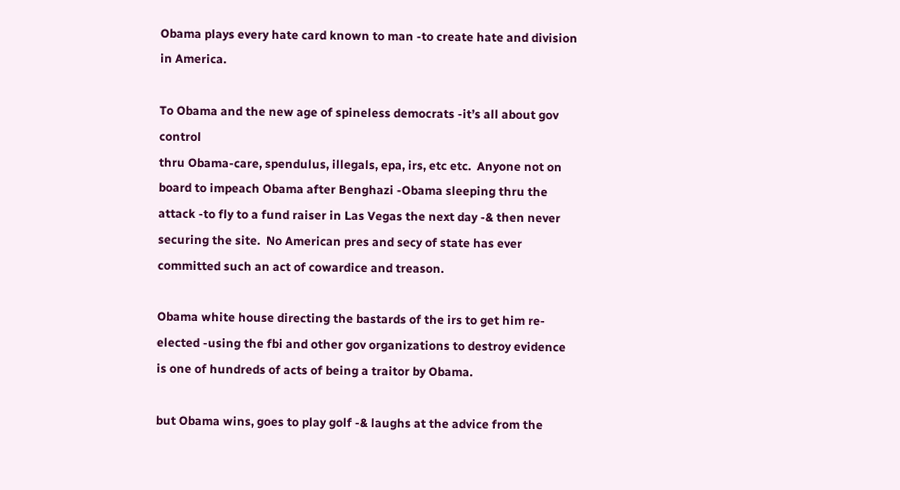Obama plays every hate card known to man -to create hate and division in America.

To Obama and the new age of spineless democrats -it’s all about gov control
thru Obama-care, spendulus, illegals, epa, irs, etc etc.  Anyone not on board to impeach Obama after Benghazi -Obama sleeping thru the attack -to fly to a fund raiser in Las Vegas the next day -& then never securing the site.  No American pres and secy of state has ever committed such an act of cowardice and treason.

Obama white house directing the bastards of the irs to get him re-elected -using the fbi and other gov organizations to destroy evidence is one of hundreds of acts of being a traitor by Obama.

but Obama wins, goes to play golf -& laughs at the advice from the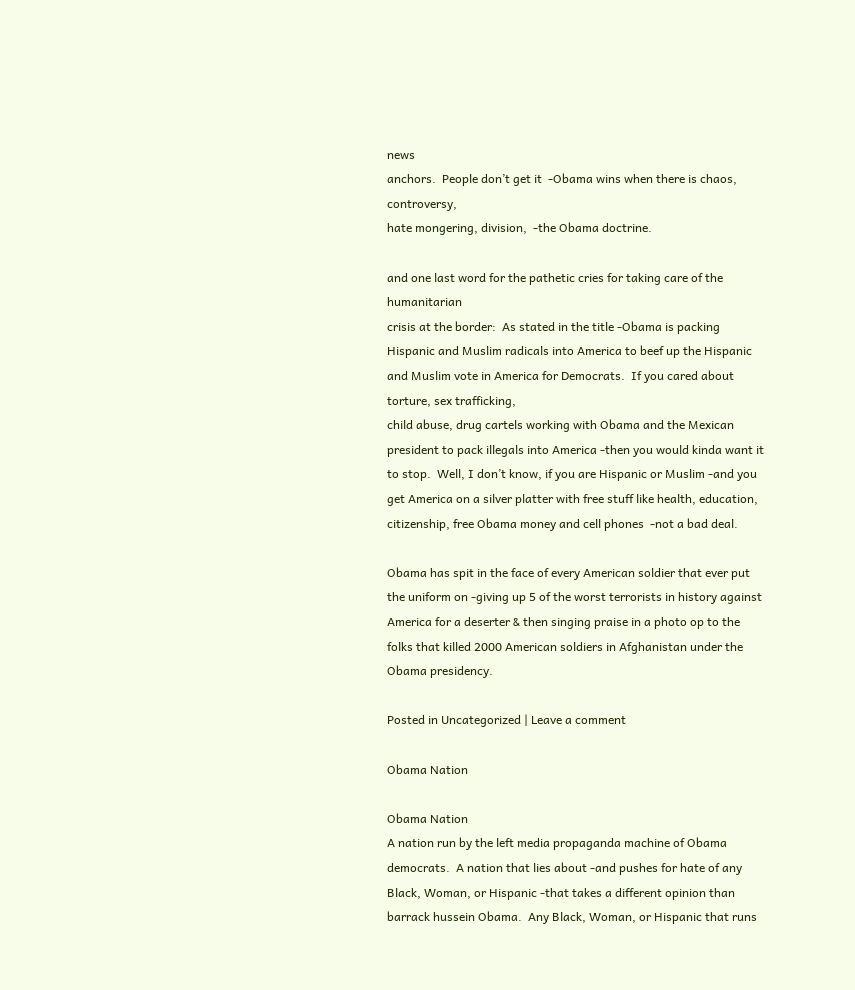news
anchors.  People don’t get it  -Obama wins when there is chaos, controversy,
hate mongering, division,  -the Obama doctrine.

and one last word for the pathetic cries for taking care of the humanitarian
crisis at the border:  As stated in the title -Obama is packing Hispanic and Muslim radicals into America to beef up the Hispanic and Muslim vote in America for Democrats.  If you cared about torture, sex trafficking,
child abuse, drug cartels working with Obama and the Mexican president to pack illegals into America -then you would kinda want it to stop.  Well, I don’t know, if you are Hispanic or Muslim -and you get America on a silver platter with free stuff like health, education, citizenship, free Obama money and cell phones  -not a bad deal.

Obama has spit in the face of every American soldier that ever put the uniform on -giving up 5 of the worst terrorists in history against
America for a deserter & then singing praise in a photo op to the folks that killed 2000 American soldiers in Afghanistan under the Obama presidency.

Posted in Uncategorized | Leave a comment

Obama Nation

Obama Nation
A nation run by the left media propaganda machine of Obama democrats.  A nation that lies about -and pushes for hate of any Black, Woman, or Hispanic -that takes a different opinion than barrack hussein Obama.  Any Black, Woman, or Hispanic that runs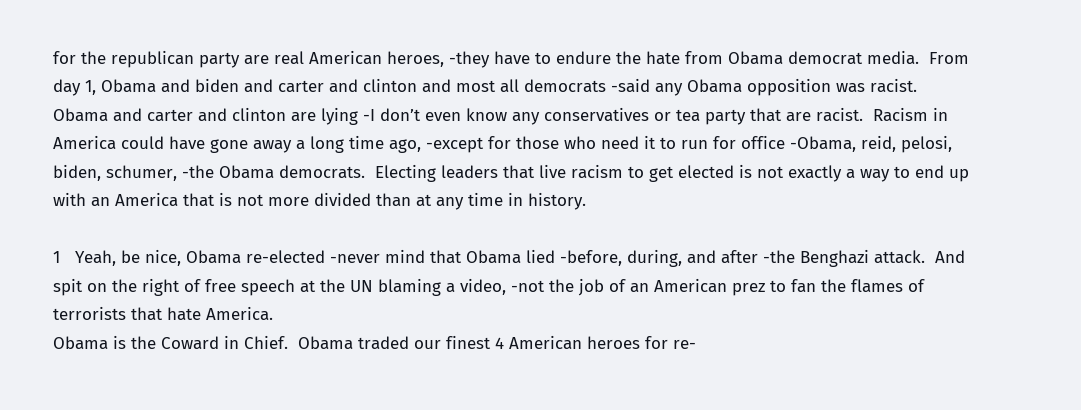for the republican party are real American heroes, -they have to endure the hate from Obama democrat media.  From day 1, Obama and biden and carter and clinton and most all democrats -said any Obama opposition was racist.  Obama and carter and clinton are lying -I don’t even know any conservatives or tea party that are racist.  Racism in America could have gone away a long time ago, -except for those who need it to run for office -Obama, reid, pelosi, biden, schumer, -the Obama democrats.  Electing leaders that live racism to get elected is not exactly a way to end up with an America that is not more divided than at any time in history.

1   Yeah, be nice, Obama re-elected -never mind that Obama lied -before, during, and after -the Benghazi attack.  And spit on the right of free speech at the UN blaming a video, -not the job of an American prez to fan the flames of terrorists that hate America.
Obama is the Coward in Chief.  Obama traded our finest 4 American heroes for re-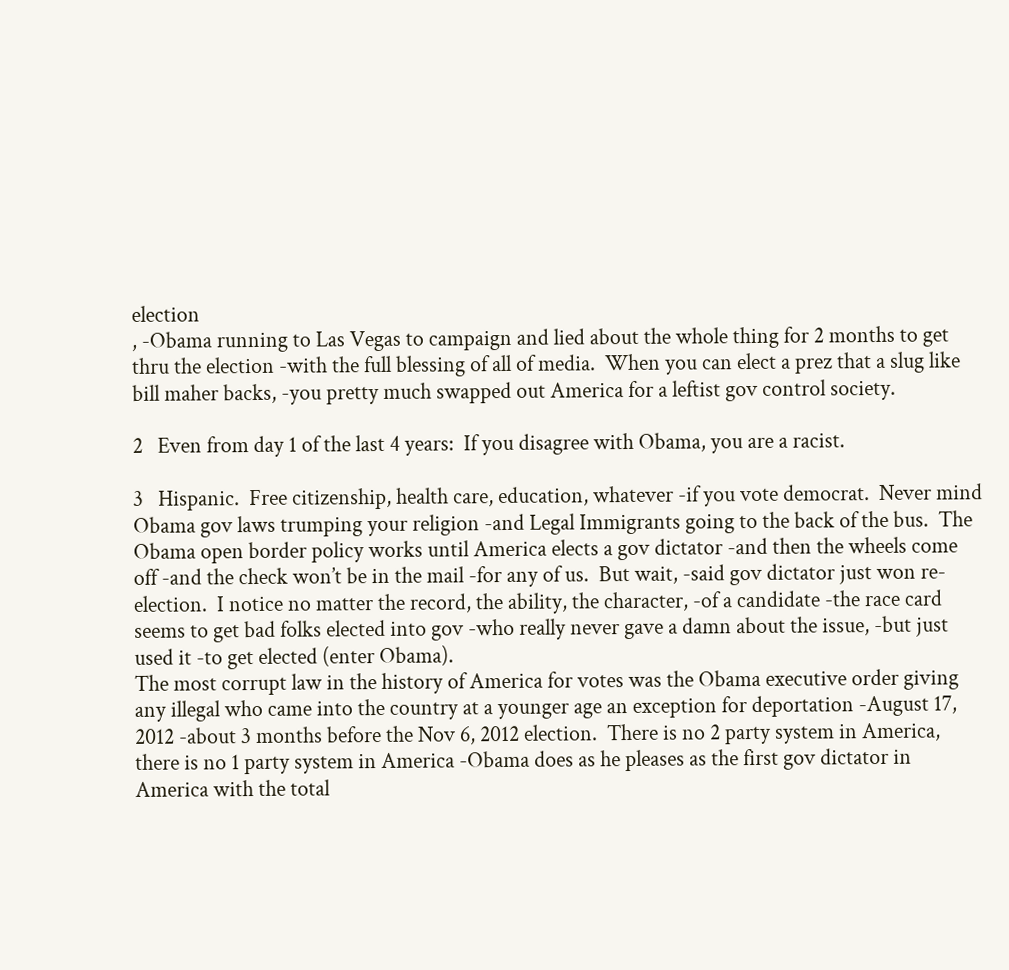election
, -Obama running to Las Vegas to campaign and lied about the whole thing for 2 months to get thru the election -with the full blessing of all of media.  When you can elect a prez that a slug like bill maher backs, -you pretty much swapped out America for a leftist gov control society.

2   Even from day 1 of the last 4 years:  If you disagree with Obama, you are a racist.

3   Hispanic.  Free citizenship, health care, education, whatever -if you vote democrat.  Never mind Obama gov laws trumping your religion -and Legal Immigrants going to the back of the bus.  The Obama open border policy works until America elects a gov dictator -and then the wheels come off -and the check won’t be in the mail -for any of us.  But wait, -said gov dictator just won re-election.  I notice no matter the record, the ability, the character, -of a candidate -the race card seems to get bad folks elected into gov -who really never gave a damn about the issue, -but just used it -to get elected (enter Obama).
The most corrupt law in the history of America for votes was the Obama executive order giving any illegal who came into the country at a younger age an exception for deportation -August 17, 2012 -about 3 months before the Nov 6, 2012 election.  There is no 2 party system in America, there is no 1 party system in America -Obama does as he pleases as the first gov dictator in America with the total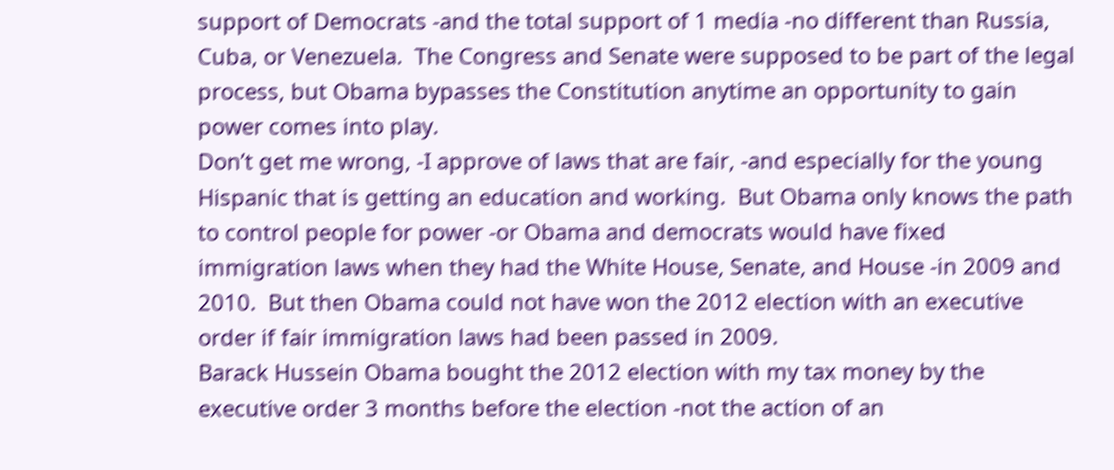support of Democrats -and the total support of 1 media -no different than Russia, Cuba, or Venezuela.  The Congress and Senate were supposed to be part of the legal process, but Obama bypasses the Constitution anytime an opportunity to gain power comes into play.
Don’t get me wrong, -I approve of laws that are fair, -and especially for the young Hispanic that is getting an education and working.  But Obama only knows the path to control people for power -or Obama and democrats would have fixed immigration laws when they had the White House, Senate, and House -in 2009 and 2010.  But then Obama could not have won the 2012 election with an executive order if fair immigration laws had been passed in 2009.
Barack Hussein Obama bought the 2012 election with my tax money by the executive order 3 months before the election -not the action of an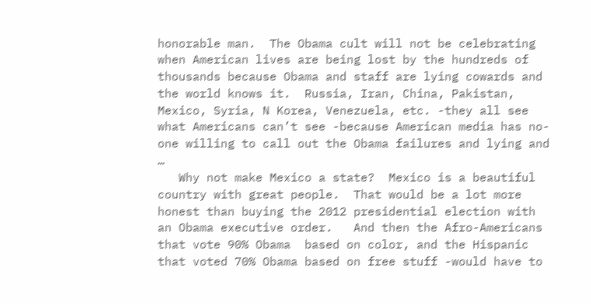honorable man.  The Obama cult will not be celebrating when American lives are being lost by the hundreds of thousands because Obama and staff are lying cowards and the world knows it.  Russia, Iran, China, Pakistan, Mexico, Syria, N Korea, Venezuela, etc. -they all see what Americans can’t see -because American media has no-one willing to call out the Obama failures and lying and …
   Why not make Mexico a state?  Mexico is a beautiful country with great people.  That would be a lot more honest than buying the 2012 presidential election with an Obama executive order.   And then the Afro-Americans that vote 90% Obama  based on color, and the Hispanic that voted 70% Obama based on free stuff -would have to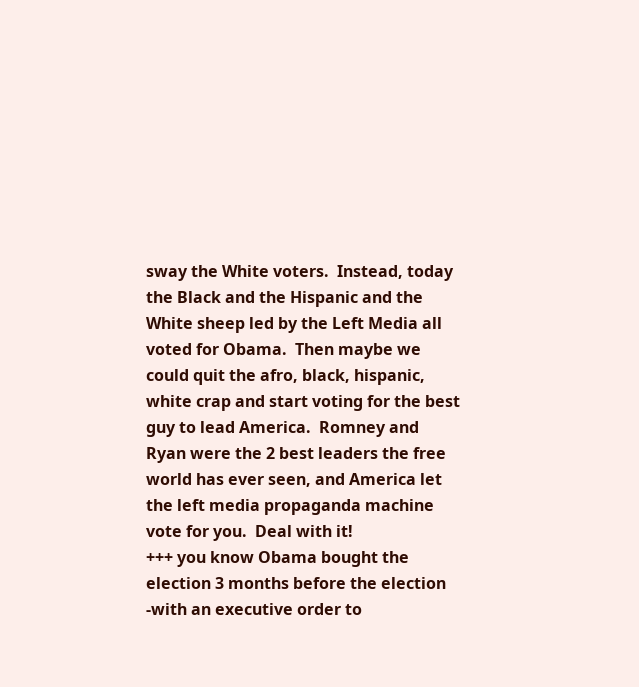sway the White voters.  Instead, today the Black and the Hispanic and the White sheep led by the Left Media all voted for Obama.  Then maybe we could quit the afro, black, hispanic, white crap and start voting for the best guy to lead America.  Romney and Ryan were the 2 best leaders the free world has ever seen, and America let the left media propaganda machine vote for you.  Deal with it!
+++ you know Obama bought the election 3 months before the election -with an executive order to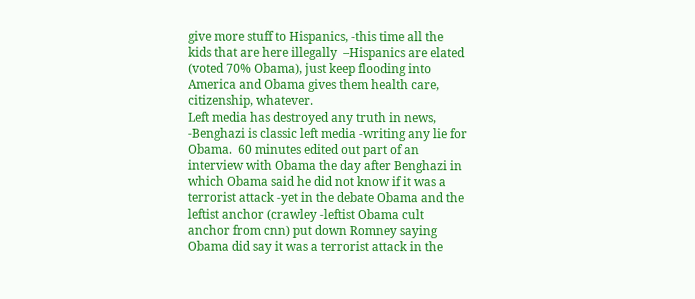give more stuff to Hispanics, -this time all the kids that are here illegally  –Hispanics are elated (voted 70% Obama), just keep flooding into America and Obama gives them health care, citizenship, whatever.
Left media has destroyed any truth in news, -Benghazi is classic left media -writing any lie for Obama.  60 minutes edited out part of an interview with Obama the day after Benghazi in which Obama said he did not know if it was a terrorist attack -yet in the debate Obama and the leftist anchor (crawley -leftist Obama cult anchor from cnn) put down Romney saying Obama did say it was a terrorist attack in the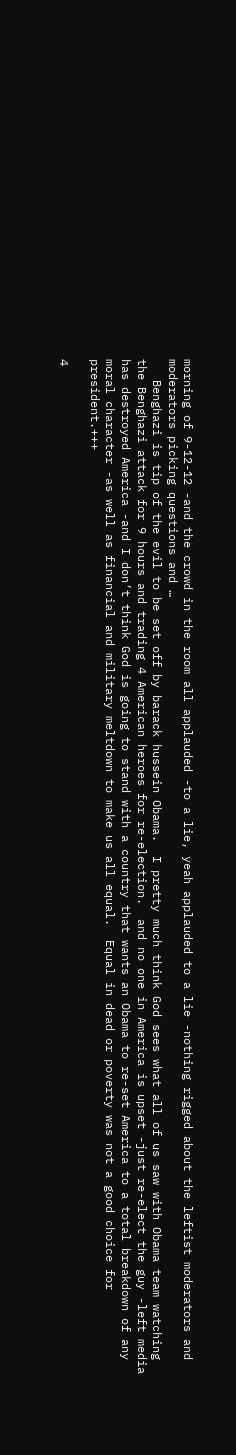morning of 9-12-12 -and the crowd in the room all applauded -to a lie, yeah applauded to a lie -nothing rigged about the leftist moderators and moderators picking questions and …
   Benghazi is tip of the evil to be set off by barack hussein Obama.  I pretty much think God sees what all of us saw with Obama team watching the Benghazi attack for 9 hours and trading 4 American heroes for re-election.  and no one in America is upset -just re-elect the guy -left media has destroyed America -and I don’t think God is going to stand with a country that wants an Obama to re-set America to a total breakdown of any moral character -as well as financial and military meltdown to make us all equal.  Equal in dead or poverty was not a good choice for president.+++

4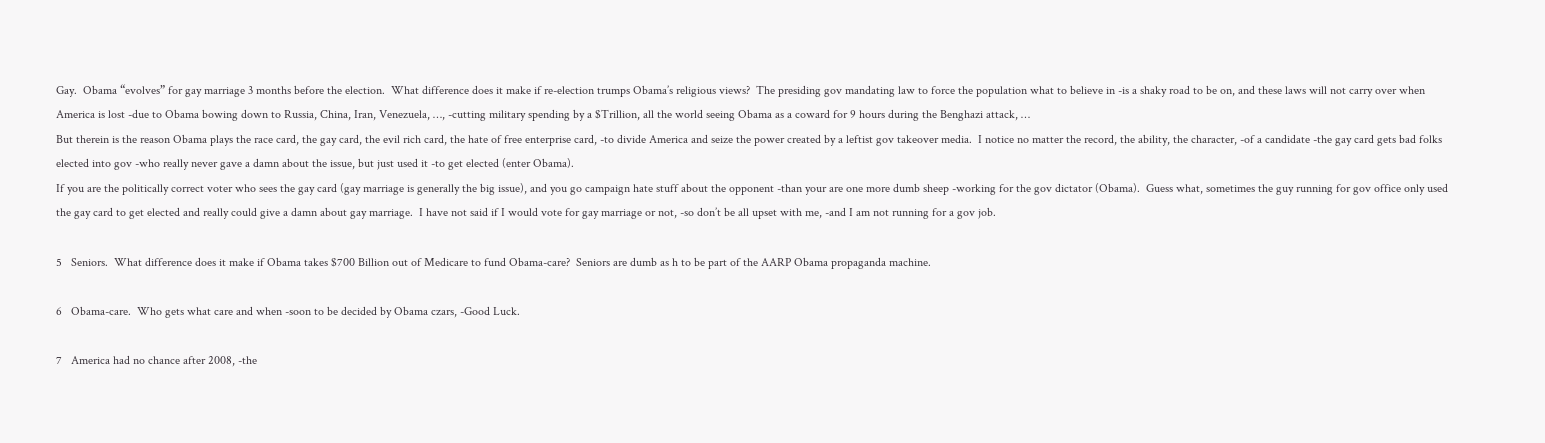Gay.  Obama “evolves” for gay marriage 3 months before the election.  What difference does it make if re-election trumps Obama’s religious views?  The presiding gov mandating law to force the population what to believe in -is a shaky road to be on, and these laws will not carry over when America is lost -due to Obama bowing down to Russia, China, Iran, Venezuela, …, -cutting military spending by a $Trillion, all the world seeing Obama as a coward for 9 hours during the Benghazi attack, …
But therein is the reason Obama plays the race card, the gay card, the evil rich card, the hate of free enterprise card, -to divide America and seize the power created by a leftist gov takeover media.  I notice no matter the record, the ability, the character, -of a candidate -the gay card gets bad folks elected into gov -who really never gave a damn about the issue, but just used it -to get elected (enter Obama).
If you are the politically correct voter who sees the gay card (gay marriage is generally the big issue), and you go campaign hate stuff about the opponent -than your are one more dumb sheep -working for the gov dictator (Obama).  Guess what, sometimes the guy running for gov office only used the gay card to get elected and really could give a damn about gay marriage.  I have not said if I would vote for gay marriage or not, -so don’t be all upset with me, -and I am not running for a gov job.

5   Seniors.  What difference does it make if Obama takes $700 Billion out of Medicare to fund Obama-care?  Seniors are dumb as h to be part of the AARP Obama propaganda machine.

6   Obama-care.  Who gets what care and when -soon to be decided by Obama czars, -Good Luck.

7   America had no chance after 2008, -the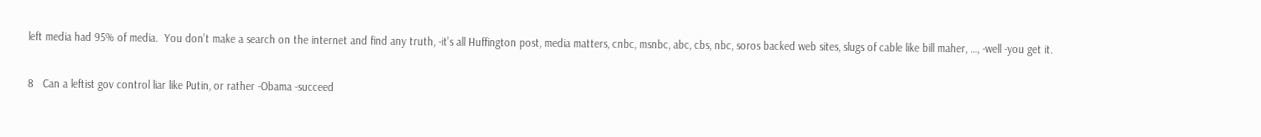left media had 95% of media.  You don’t make a search on the internet and find any truth, -it’s all Huffington post, media matters, cnbc, msnbc, abc, cbs, nbc, soros backed web sites, slugs of cable like bill maher, …, -well -you get it.

8   Can a leftist gov control liar like Putin, or rather -Obama -succeed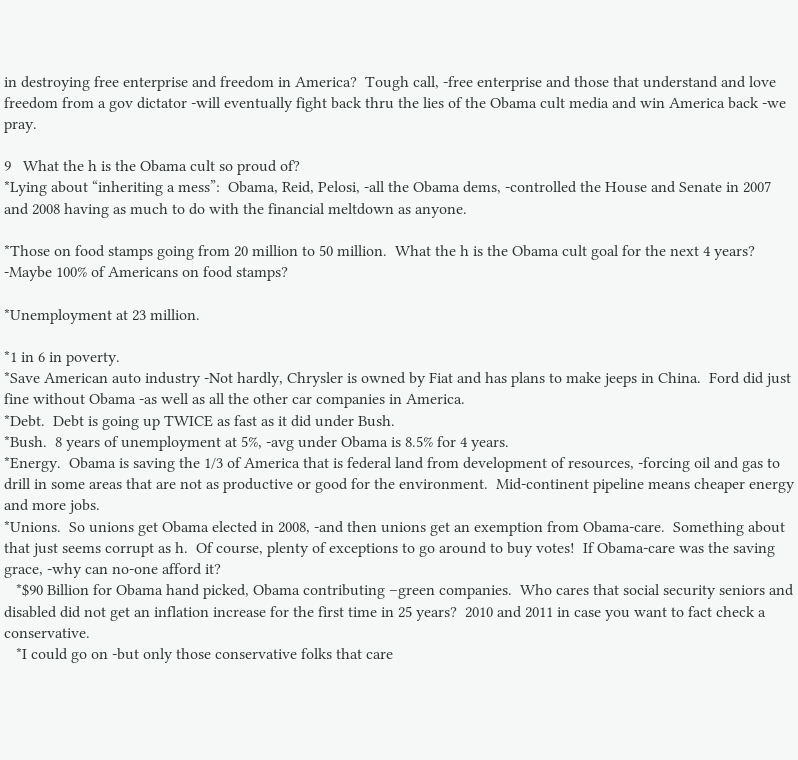in destroying free enterprise and freedom in America?  Tough call, -free enterprise and those that understand and love freedom from a gov dictator -will eventually fight back thru the lies of the Obama cult media and win America back -we pray.

9   What the h is the Obama cult so proud of?
*Lying about “inheriting a mess”:  Obama, Reid, Pelosi, -all the Obama dems, -controlled the House and Senate in 2007 and 2008 having as much to do with the financial meltdown as anyone.

*Those on food stamps going from 20 million to 50 million.  What the h is the Obama cult goal for the next 4 years?  -Maybe 100% of Americans on food stamps?

*Unemployment at 23 million.

*1 in 6 in poverty.
*Save American auto industry -Not hardly, Chrysler is owned by Fiat and has plans to make jeeps in China.  Ford did just fine without Obama -as well as all the other car companies in America.
*Debt.  Debt is going up TWICE as fast as it did under Bush.
*Bush.  8 years of unemployment at 5%, -avg under Obama is 8.5% for 4 years.
*Energy.  Obama is saving the 1/3 of America that is federal land from development of resources, -forcing oil and gas to drill in some areas that are not as productive or good for the environment.  Mid-continent pipeline means cheaper energy and more jobs.
*Unions.  So unions get Obama elected in 2008, -and then unions get an exemption from Obama-care.  Something about that just seems corrupt as h.  Of course, plenty of exceptions to go around to buy votes!  If Obama-care was the saving grace, -why can no-one afford it?
   *$90 Billion for Obama hand picked, Obama contributing –green companies.  Who cares that social security seniors and disabled did not get an inflation increase for the first time in 25 years?  2010 and 2011 in case you want to fact check a conservative.
   *I could go on -but only those conservative folks that care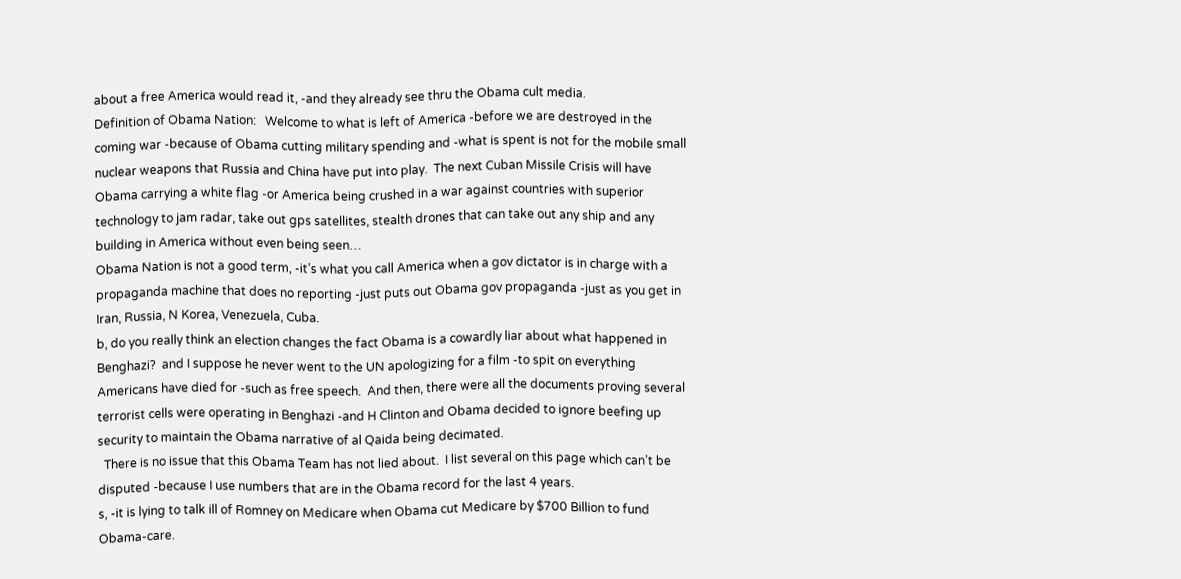about a free America would read it, -and they already see thru the Obama cult media.
Definition of Obama Nation:   Welcome to what is left of America -before we are destroyed in the coming war -because of Obama cutting military spending and -what is spent is not for the mobile small nuclear weapons that Russia and China have put into play.  The next Cuban Missile Crisis will have Obama carrying a white flag -or America being crushed in a war against countries with superior technology to jam radar, take out gps satellites, stealth drones that can take out any ship and any building in America without even being seen…
Obama Nation is not a good term, -it’s what you call America when a gov dictator is in charge with a propaganda machine that does no reporting -just puts out Obama gov propaganda -just as you get in Iran, Russia, N Korea, Venezuela, Cuba.
b, do you really think an election changes the fact Obama is a cowardly liar about what happened in Benghazi?  and I suppose he never went to the UN apologizing for a film -to spit on everything Americans have died for -such as free speech.  And then, there were all the documents proving several terrorist cells were operating in Benghazi -and H Clinton and Obama decided to ignore beefing up security to maintain the Obama narrative of al Qaida being decimated.
  There is no issue that this Obama Team has not lied about.  I list several on this page which can’t be disputed -because I use numbers that are in the Obama record for the last 4 years.
s, -it is lying to talk ill of Romney on Medicare when Obama cut Medicare by $700 Billion to fund Obama-care.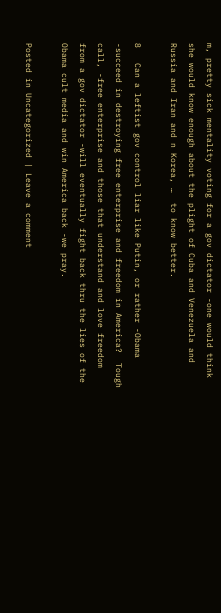m, pretty sick mentality voting for a gov dictator -one would think she would know enough about the plight of Cuba and Venezuela and Russia and Iran and n Korea, …  to know better.

8   Can a leftist gov control liar like Putin, or rather -Obama -succeed in destroying free enterprise and freedom in America?  Tough call, -free enterprise and those that understand and love freedom from a gov dictator -will eventually fight back thru the lies of the Obama cult media and win America back -we pray.

Posted in Uncategorized | Leave a comment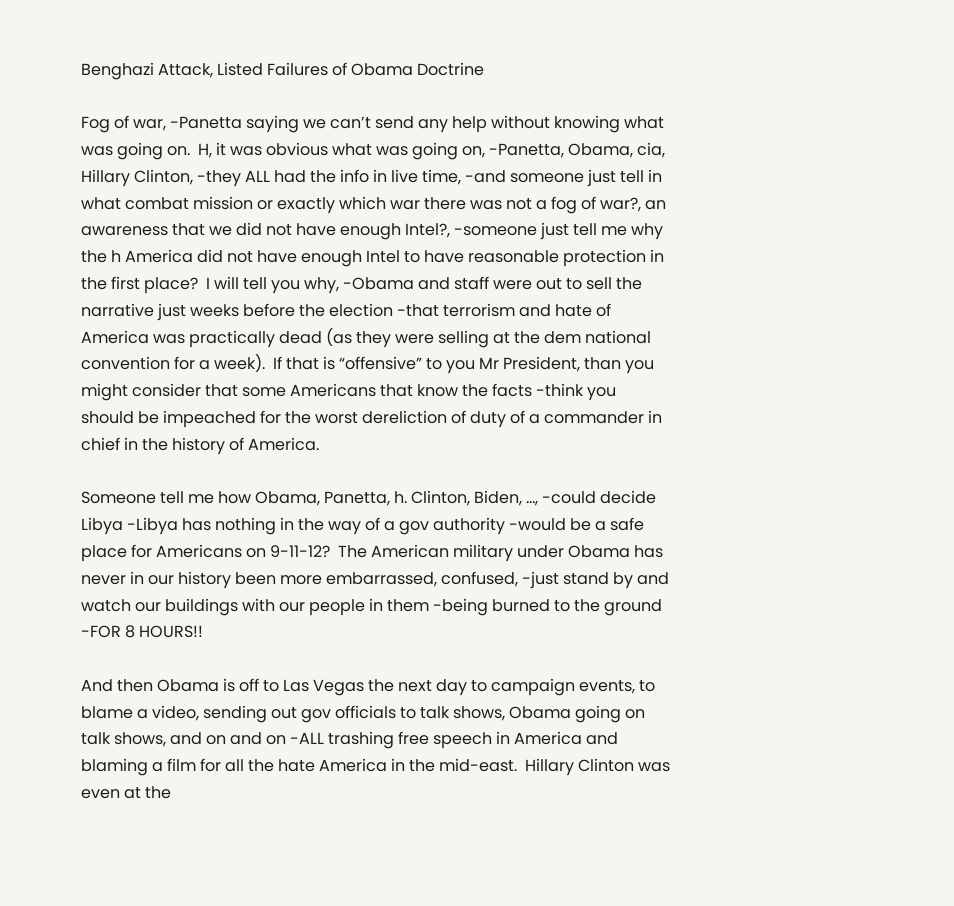Benghazi Attack, Listed Failures of Obama Doctrine

Fog of war, -Panetta saying we can’t send any help without knowing what was going on.  H, it was obvious what was going on, -Panetta, Obama, cia, Hillary Clinton, -they ALL had the info in live time, -and someone just tell in what combat mission or exactly which war there was not a fog of war?, an awareness that we did not have enough Intel?, -someone just tell me why the h America did not have enough Intel to have reasonable protection in the first place?  I will tell you why, -Obama and staff were out to sell the narrative just weeks before the election -that terrorism and hate of America was practically dead (as they were selling at the dem national convention for a week).  If that is “offensive” to you Mr President, than you might consider that some Americans that know the facts -think you should be impeached for the worst dereliction of duty of a commander in chief in the history of America.

Someone tell me how Obama, Panetta, h. Clinton, Biden, …, -could decide Libya -Libya has nothing in the way of a gov authority -would be a safe place for Americans on 9-11-12?  The American military under Obama has never in our history been more embarrassed, confused, -just stand by and watch our buildings with our people in them -being burned to the ground -FOR 8 HOURS!!

And then Obama is off to Las Vegas the next day to campaign events, to blame a video, sending out gov officials to talk shows, Obama going on talk shows, and on and on -ALL trashing free speech in America and blaming a film for all the hate America in the mid-east.  Hillary Clinton was even at the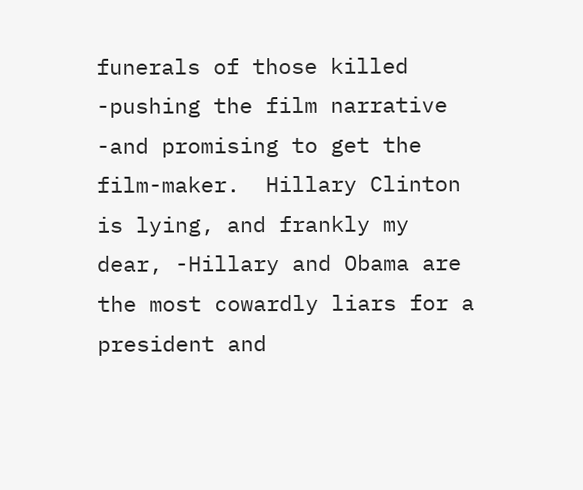funerals of those killed -pushing the film narrative -and promising to get the film-maker.  Hillary Clinton is lying, and frankly my dear, -Hillary and Obama are the most cowardly liars for a president and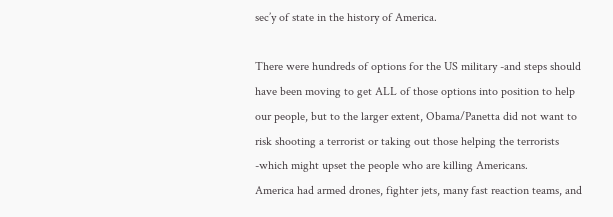sec’y of state in the history of America.

There were hundreds of options for the US military -and steps should have been moving to get ALL of those options into position to help our people, but to the larger extent, Obama/Panetta did not want to risk shooting a terrorist or taking out those helping the terrorists -which might upset the people who are killing Americans.
America had armed drones, fighter jets, many fast reaction teams, and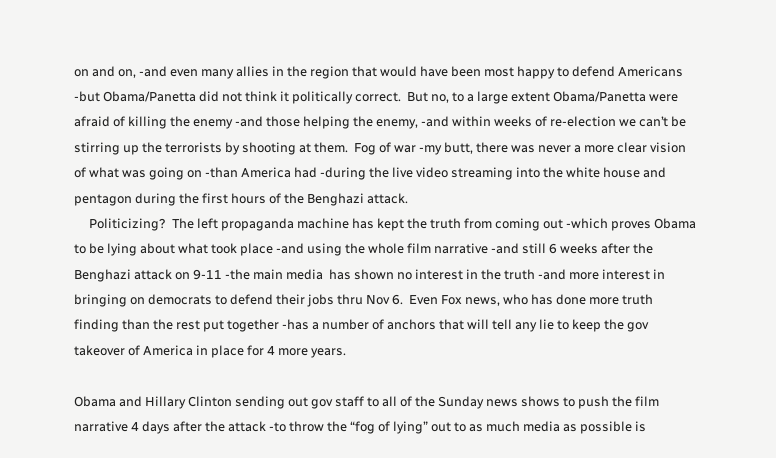on and on, -and even many allies in the region that would have been most happy to defend Americans -but Obama/Panetta did not think it politically correct.  But no, to a large extent Obama/Panetta were afraid of killing the enemy -and those helping the enemy, -and within weeks of re-election we can’t be stirring up the terrorists by shooting at them.  Fog of war -my butt, there was never a more clear vision of what was going on -than America had -during the live video streaming into the white house and pentagon during the first hours of the Benghazi attack.
     Politicizing?  The left propaganda machine has kept the truth from coming out -which proves Obama to be lying about what took place -and using the whole film narrative -and still 6 weeks after the Benghazi attack on 9-11 -the main media  has shown no interest in the truth -and more interest in bringing on democrats to defend their jobs thru Nov 6.  Even Fox news, who has done more truth finding than the rest put together -has a number of anchors that will tell any lie to keep the gov takeover of America in place for 4 more years.

Obama and Hillary Clinton sending out gov staff to all of the Sunday news shows to push the film narrative 4 days after the attack -to throw the “fog of lying” out to as much media as possible is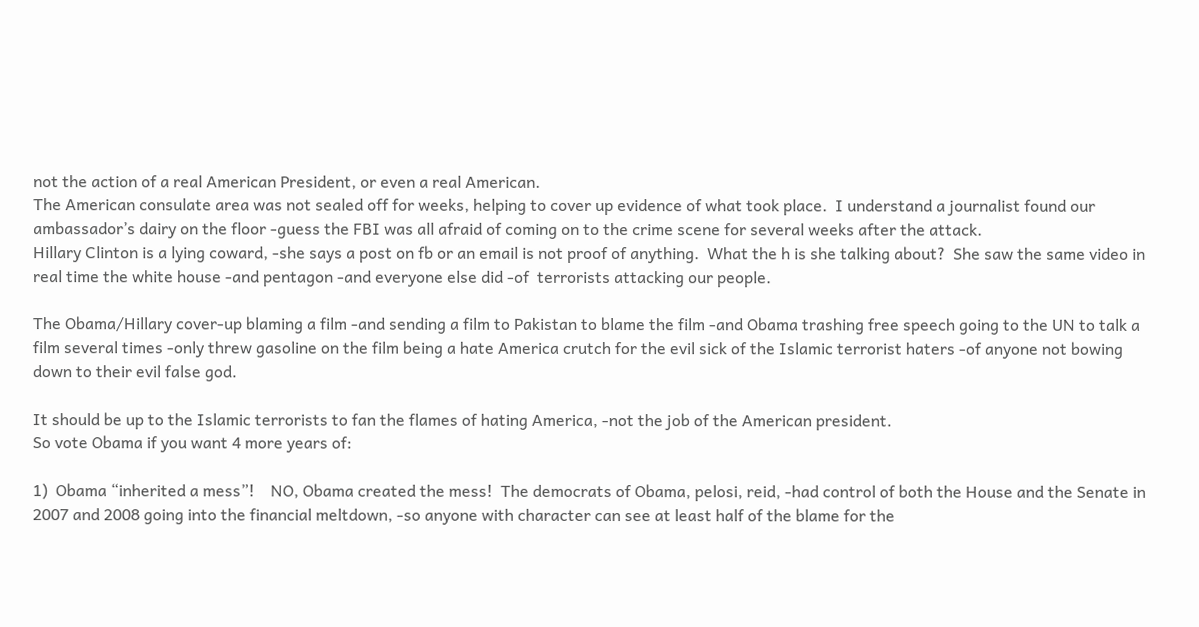not the action of a real American President, or even a real American.
The American consulate area was not sealed off for weeks, helping to cover up evidence of what took place.  I understand a journalist found our ambassador’s dairy on the floor -guess the FBI was all afraid of coming on to the crime scene for several weeks after the attack.
Hillary Clinton is a lying coward, -she says a post on fb or an email is not proof of anything.  What the h is she talking about?  She saw the same video in real time the white house -and pentagon -and everyone else did -of  terrorists attacking our people.

The Obama/Hillary cover-up blaming a film -and sending a film to Pakistan to blame the film -and Obama trashing free speech going to the UN to talk a film several times -only threw gasoline on the film being a hate America crutch for the evil sick of the Islamic terrorist haters -of anyone not bowing down to their evil false god.

It should be up to the Islamic terrorists to fan the flames of hating America, -not the job of the American president.
So vote Obama if you want 4 more years of:

1)  Obama “inherited a mess”!    NO, Obama created the mess!  The democrats of Obama, pelosi, reid, -had control of both the House and the Senate in 2007 and 2008 going into the financial meltdown, -so anyone with character can see at least half of the blame for the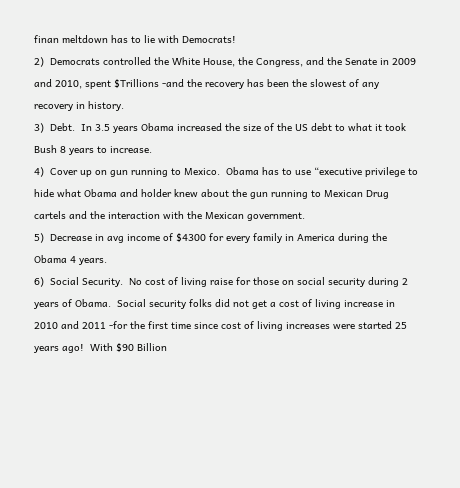finan meltdown has to lie with Democrats!
2)  Democrats controlled the White House, the Congress, and the Senate in 2009 and 2010, spent $Trillions -and the recovery has been the slowest of any recovery in history.
3)  Debt.  In 3.5 years Obama increased the size of the US debt to what it took Bush 8 years to increase.
4)  Cover up on gun running to Mexico.  Obama has to use “executive privilege to hide what Obama and holder knew about the gun running to Mexican Drug cartels and the interaction with the Mexican government.
5)  Decrease in avg income of $4300 for every family in America during the Obama 4 years.
6)  Social Security.  No cost of living raise for those on social security during 2 years of Obama.  Social security folks did not get a cost of living increase in 2010 and 2011 -for the first time since cost of living increases were started 25 years ago!  With $90 Billion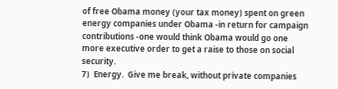of free Obama money (your tax money) spent on green energy companies under Obama -in return for campaign contributions -one would think Obama would go one more executive order to get a raise to those on social security.
7)  Energy.  Give me break, without private companies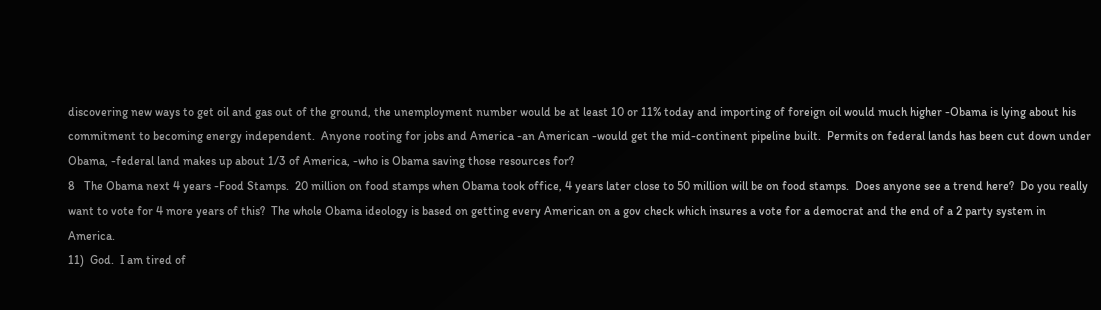discovering new ways to get oil and gas out of the ground, the unemployment number would be at least 10 or 11% today and importing of foreign oil would much higher -Obama is lying about his commitment to becoming energy independent.  Anyone rooting for jobs and America -an American -would get the mid-continent pipeline built.  Permits on federal lands has been cut down under Obama, -federal land makes up about 1/3 of America, -who is Obama saving those resources for?
8   The Obama next 4 years -Food Stamps.  20 million on food stamps when Obama took office, 4 years later close to 50 million will be on food stamps.  Does anyone see a trend here?  Do you really want to vote for 4 more years of this?  The whole Obama ideology is based on getting every American on a gov check which insures a vote for a democrat and the end of a 2 party system in America.
11)  God.  I am tired of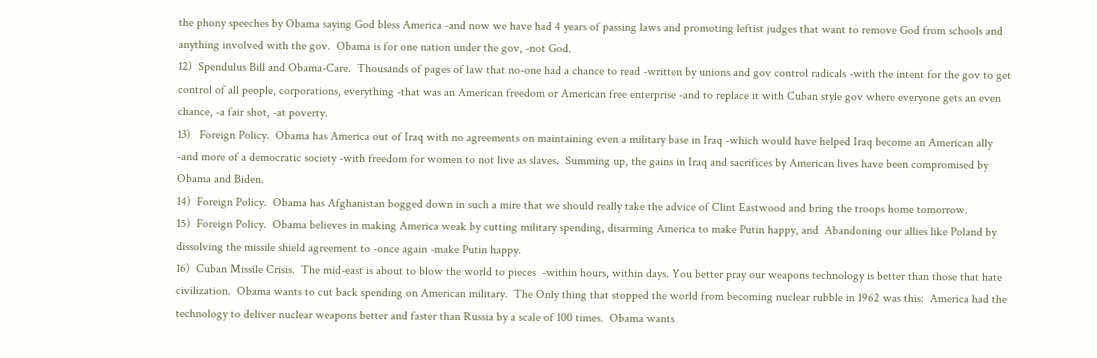the phony speeches by Obama saying God bless America -and now we have had 4 years of passing laws and promoting leftist judges that want to remove God from schools and anything involved with the gov.  Obama is for one nation under the gov, -not God.
12)  Spendulus Bill and Obama-Care.  Thousands of pages of law that no-one had a chance to read -written by unions and gov control radicals -with the intent for the gov to get control of all people, corporations, everything -that was an American freedom or American free enterprise -and to replace it with Cuban style gov where everyone gets an even chance, -a fair shot, -at poverty.
13)   Foreign Policy.  Obama has America out of Iraq with no agreements on maintaining even a military base in Iraq -which would have helped Iraq become an American ally -and more of a democratic society -with freedom for women to not live as slaves.  Summing up, the gains in Iraq and sacrifices by American lives have been compromised by Obama and Biden.
14)  Foreign Policy.  Obama has Afghanistan bogged down in such a mire that we should really take the advice of Clint Eastwood and bring the troops home tomorrow.
15)  Foreign Policy.  Obama believes in making America weak by cutting military spending, disarming America to make Putin happy, and  Abandoning our allies like Poland by dissolving the missile shield agreement to -once again -make Putin happy.
16)  Cuban Missile Crisis.  The mid-east is about to blow the world to pieces  -within hours, within days. You better pray our weapons technology is better than those that hate civilization.  Obama wants to cut back spending on American military.  The Only thing that stopped the world from becoming nuclear rubble in 1962 was this:  America had the technology to deliver nuclear weapons better and faster than Russia by a scale of 100 times.  Obama wants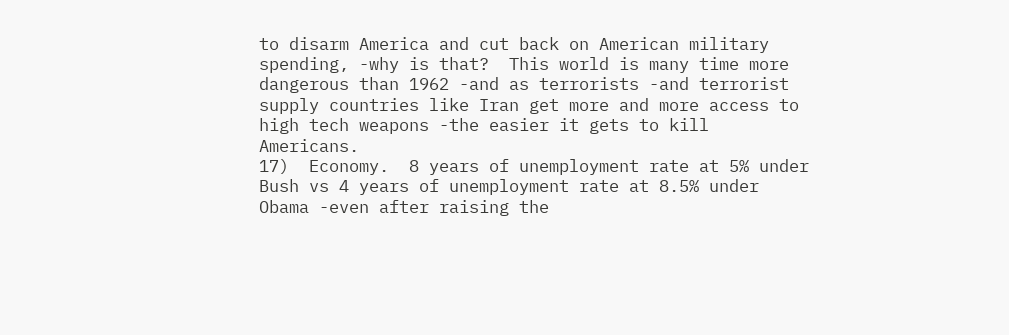to disarm America and cut back on American military spending, -why is that?  This world is many time more dangerous than 1962 -and as terrorists -and terrorist supply countries like Iran get more and more access to high tech weapons -the easier it gets to kill Americans.
17)  Economy.  8 years of unemployment rate at 5% under Bush vs 4 years of unemployment rate at 8.5% under Obama -even after raising the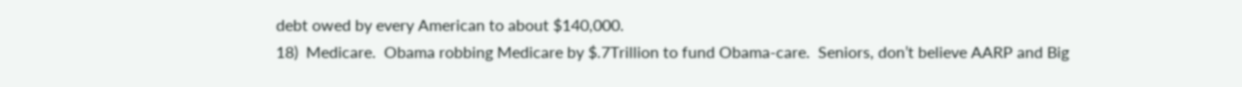debt owed by every American to about $140,000.
18)  Medicare.  Obama robbing Medicare by $.7Trillion to fund Obama-care.  Seniors, don’t believe AARP and Big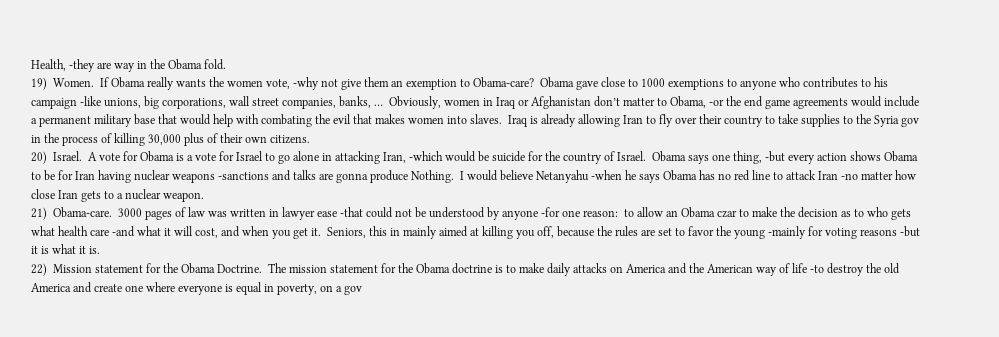Health, -they are way in the Obama fold.
19)  Women.  If Obama really wants the women vote, -why not give them an exemption to Obama-care?  Obama gave close to 1000 exemptions to anyone who contributes to his campaign -like unions, big corporations, wall street companies, banks, …  Obviously, women in Iraq or Afghanistan don’t matter to Obama, -or the end game agreements would include a permanent military base that would help with combating the evil that makes women into slaves.  Iraq is already allowing Iran to fly over their country to take supplies to the Syria gov in the process of killing 30,000 plus of their own citizens.
20)  Israel.  A vote for Obama is a vote for Israel to go alone in attacking Iran, -which would be suicide for the country of Israel.  Obama says one thing, -but every action shows Obama to be for Iran having nuclear weapons -sanctions and talks are gonna produce Nothing.  I would believe Netanyahu -when he says Obama has no red line to attack Iran -no matter how close Iran gets to a nuclear weapon.
21)  Obama-care.  3000 pages of law was written in lawyer ease -that could not be understood by anyone -for one reason:  to allow an Obama czar to make the decision as to who gets what health care -and what it will cost, and when you get it.  Seniors, this in mainly aimed at killing you off, because the rules are set to favor the young -mainly for voting reasons -but it is what it is.
22)  Mission statement for the Obama Doctrine.  The mission statement for the Obama doctrine is to make daily attacks on America and the American way of life -to destroy the old America and create one where everyone is equal in poverty, on a gov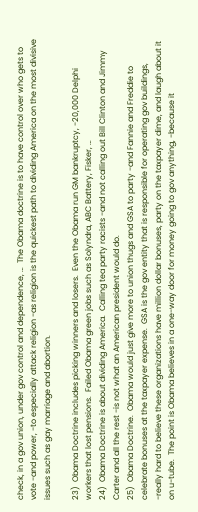check, in a gov union, under gov control and dependence, …  The Obama doctrine is to have control over who gets to vote -and power, -to especially attack religion -as religion is the quickest path to dividing America on the most divisive issues such as gay marriage and abortion.

23)  Obama Doctrine includes picking winners and losers.  Even the Obama run GM bankruptcy, -20,000 Delphi workers that lost pensions.  Failed Obama green jobs such as Solyndra, ABC Battery, Fisker, …
24)  Obama Doctrine is about dividing America.  Calling tea party racists -and not calling out Bill Clinton and Jimmy Carter and all the rest -is not what an American president would do.
25)  Obama Doctrine.  Obama would just give more to union thugs and GSA to party -and Fannie and Freddie to celebrate bonuses at the taxpayer expense.  GSA is the gov entity that is responsible for operating gov buildings, -really hard to believe these organizations have million dollar bonuses, party on the taxpayer dime, and laugh about it on u-tube.  The point is Obama believes in a one-way door for money going to gov anything, -because it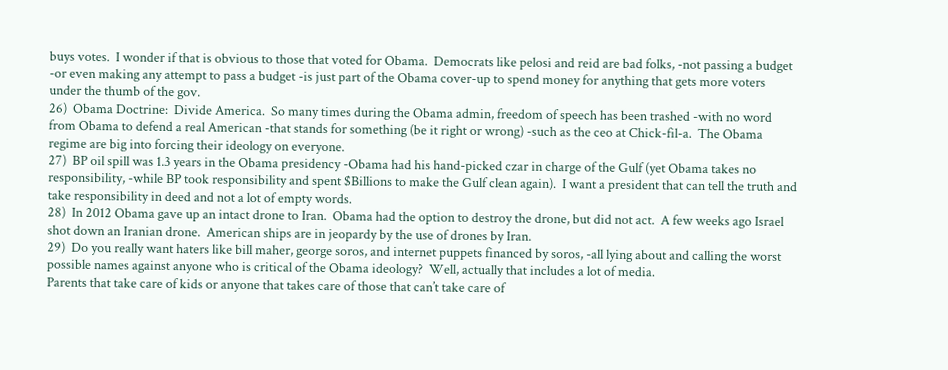buys votes.  I wonder if that is obvious to those that voted for Obama.  Democrats like pelosi and reid are bad folks, -not passing a budget -or even making any attempt to pass a budget -is just part of the Obama cover-up to spend money for anything that gets more voters under the thumb of the gov.
26)  Obama Doctrine:  Divide America.  So many times during the Obama admin, freedom of speech has been trashed -with no word from Obama to defend a real American -that stands for something (be it right or wrong) -such as the ceo at Chick-fil-a.  The Obama regime are big into forcing their ideology on everyone.
27)  BP oil spill was 1.3 years in the Obama presidency -Obama had his hand-picked czar in charge of the Gulf (yet Obama takes no responsibility, -while BP took responsibility and spent $Billions to make the Gulf clean again).  I want a president that can tell the truth and take responsibility in deed and not a lot of empty words.
28)  In 2012 Obama gave up an intact drone to Iran.  Obama had the option to destroy the drone, but did not act.  A few weeks ago Israel shot down an Iranian drone.  American ships are in jeopardy by the use of drones by Iran.
29)  Do you really want haters like bill maher, george soros, and internet puppets financed by soros, -all lying about and calling the worst possible names against anyone who is critical of the Obama ideology?  Well, actually that includes a lot of media.
Parents that take care of kids or anyone that takes care of those that can’t take care of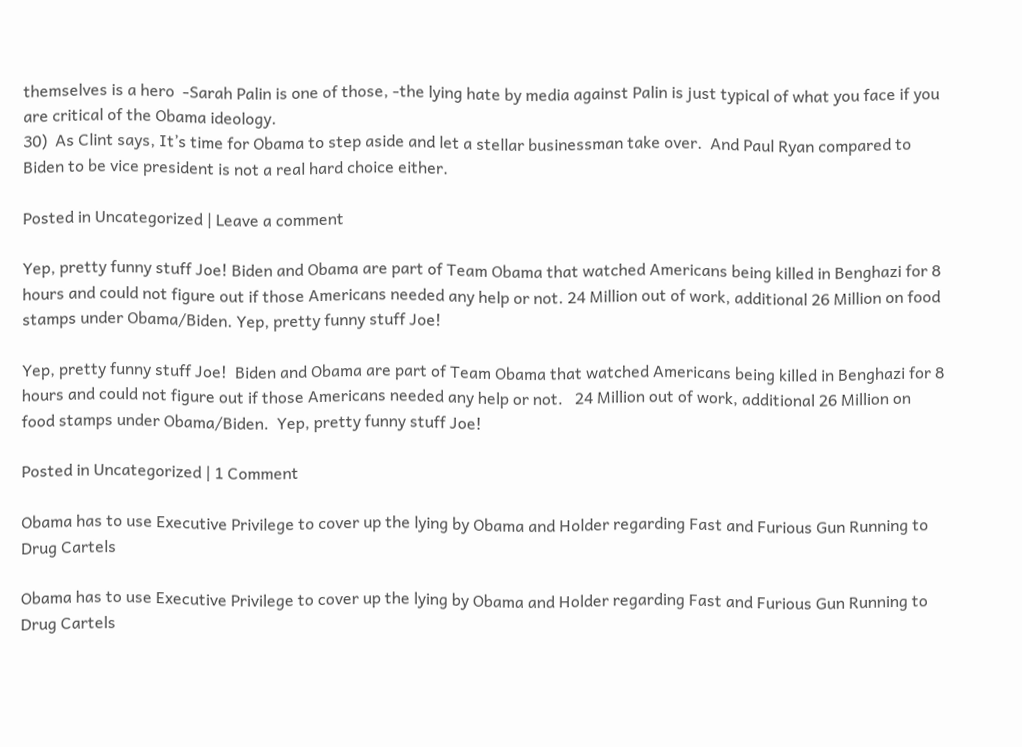themselves is a hero  -Sarah Palin is one of those, -the lying hate by media against Palin is just typical of what you face if you are critical of the Obama ideology.
30)  As Clint says, It’s time for Obama to step aside and let a stellar businessman take over.  And Paul Ryan compared to Biden to be vice president is not a real hard choice either.

Posted in Uncategorized | Leave a comment

Yep, pretty funny stuff Joe! Biden and Obama are part of Team Obama that watched Americans being killed in Benghazi for 8 hours and could not figure out if those Americans needed any help or not. 24 Million out of work, additional 26 Million on food stamps under Obama/Biden. Yep, pretty funny stuff Joe!

Yep, pretty funny stuff Joe!  Biden and Obama are part of Team Obama that watched Americans being killed in Benghazi for 8 hours and could not figure out if those Americans needed any help or not.   24 Million out of work, additional 26 Million on food stamps under Obama/Biden.  Yep, pretty funny stuff Joe!

Posted in Uncategorized | 1 Comment

Obama has to use Executive Privilege to cover up the lying by Obama and Holder regarding Fast and Furious Gun Running to Drug Cartels

Obama has to use Executive Privilege to cover up the lying by Obama and Holder regarding Fast and Furious Gun Running to Drug Cartels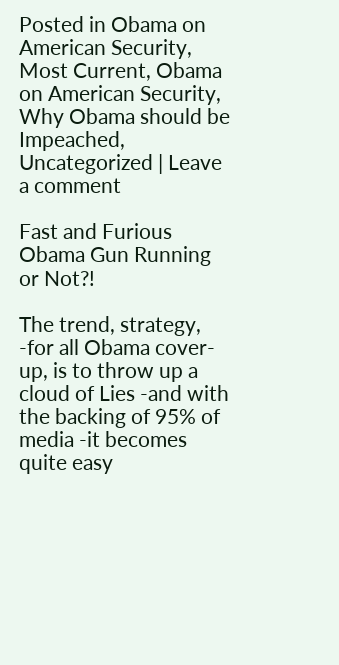Posted in Obama on American Security, Most Current, Obama on American Security, Why Obama should be Impeached, Uncategorized | Leave a comment

Fast and Furious Obama Gun Running or Not?!

The trend, strategy, -for all Obama cover-up, is to throw up a cloud of Lies -and with the backing of 95% of media -it becomes quite easy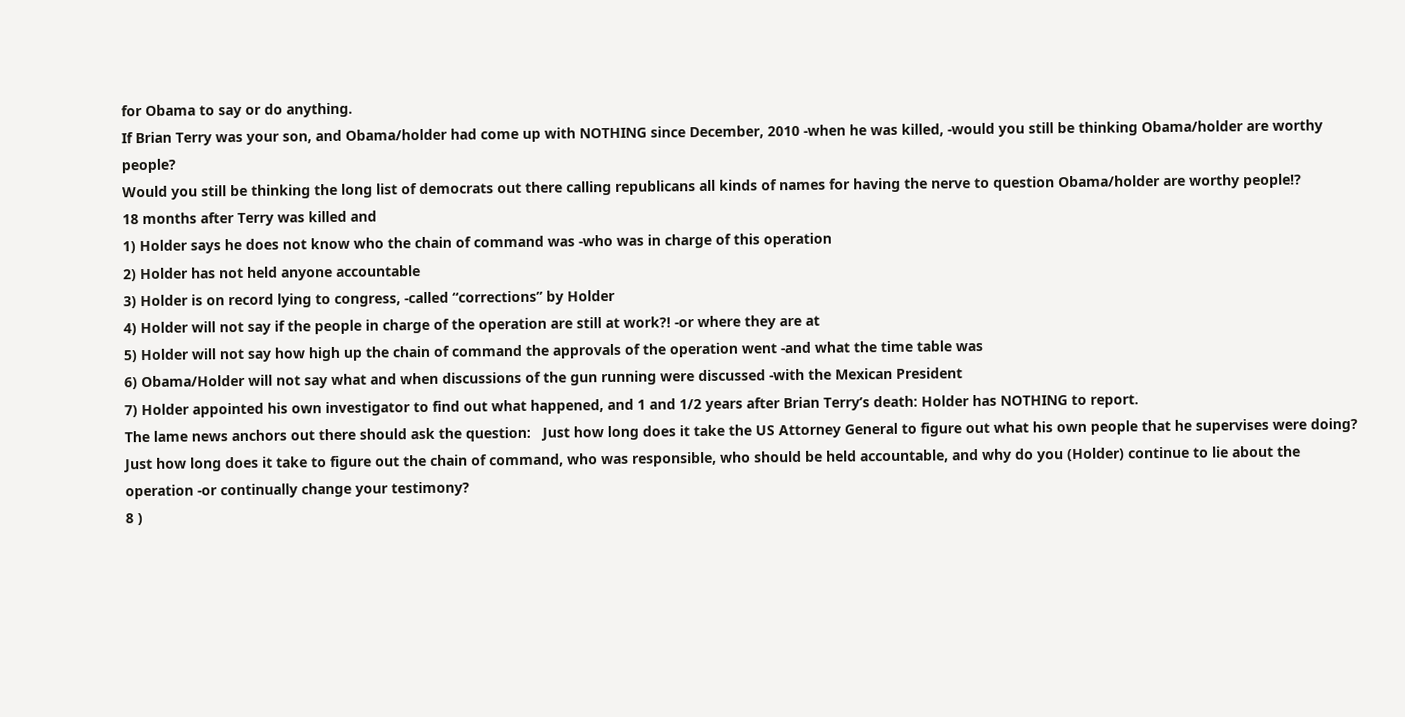for Obama to say or do anything.
If Brian Terry was your son, and Obama/holder had come up with NOTHING since December, 2010 -when he was killed, -would you still be thinking Obama/holder are worthy people?
Would you still be thinking the long list of democrats out there calling republicans all kinds of names for having the nerve to question Obama/holder are worthy people!?
18 months after Terry was killed and
1) Holder says he does not know who the chain of command was -who was in charge of this operation
2) Holder has not held anyone accountable
3) Holder is on record lying to congress, -called “corrections” by Holder
4) Holder will not say if the people in charge of the operation are still at work?! -or where they are at
5) Holder will not say how high up the chain of command the approvals of the operation went -and what the time table was
6) Obama/Holder will not say what and when discussions of the gun running were discussed -with the Mexican President
7) Holder appointed his own investigator to find out what happened, and 1 and 1/2 years after Brian Terry’s death: Holder has NOTHING to report.
The lame news anchors out there should ask the question:   Just how long does it take the US Attorney General to figure out what his own people that he supervises were doing?  Just how long does it take to figure out the chain of command, who was responsible, who should be held accountable, and why do you (Holder) continue to lie about the operation -or continually change your testimony?
8 )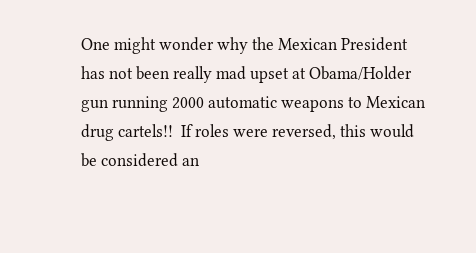One might wonder why the Mexican President has not been really mad upset at Obama/Holder gun running 2000 automatic weapons to Mexican drug cartels!!  If roles were reversed, this would be considered an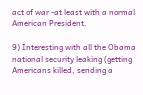act of war -at least with a normal American President.

9) Interesting with all the Obama national security leaking (getting Americans killed, sending a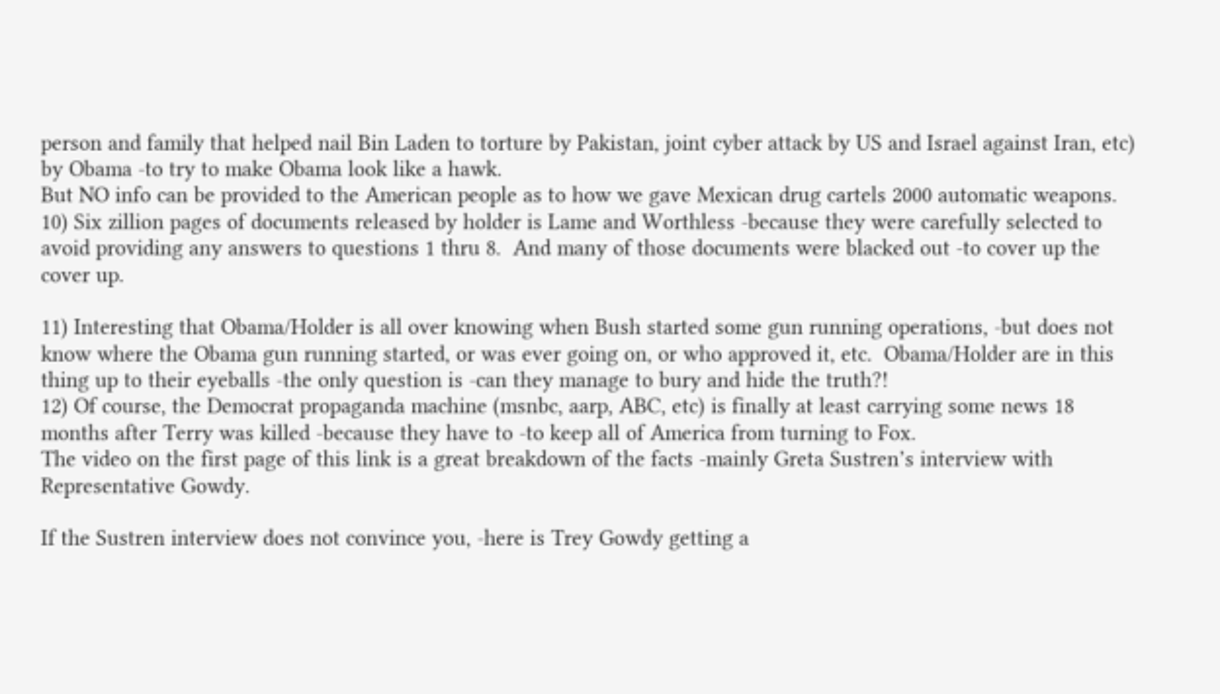person and family that helped nail Bin Laden to torture by Pakistan, joint cyber attack by US and Israel against Iran, etc) by Obama -to try to make Obama look like a hawk.
But NO info can be provided to the American people as to how we gave Mexican drug cartels 2000 automatic weapons.
10) Six zillion pages of documents released by holder is Lame and Worthless -because they were carefully selected to avoid providing any answers to questions 1 thru 8.  And many of those documents were blacked out -to cover up the cover up.

11) Interesting that Obama/Holder is all over knowing when Bush started some gun running operations, -but does not know where the Obama gun running started, or was ever going on, or who approved it, etc.  Obama/Holder are in this thing up to their eyeballs -the only question is -can they manage to bury and hide the truth?!
12) Of course, the Democrat propaganda machine (msnbc, aarp, ABC, etc) is finally at least carrying some news 18 months after Terry was killed -because they have to -to keep all of America from turning to Fox.
The video on the first page of this link is a great breakdown of the facts -mainly Greta Sustren’s interview with Representative Gowdy.

If the Sustren interview does not convince you, -here is Trey Gowdy getting a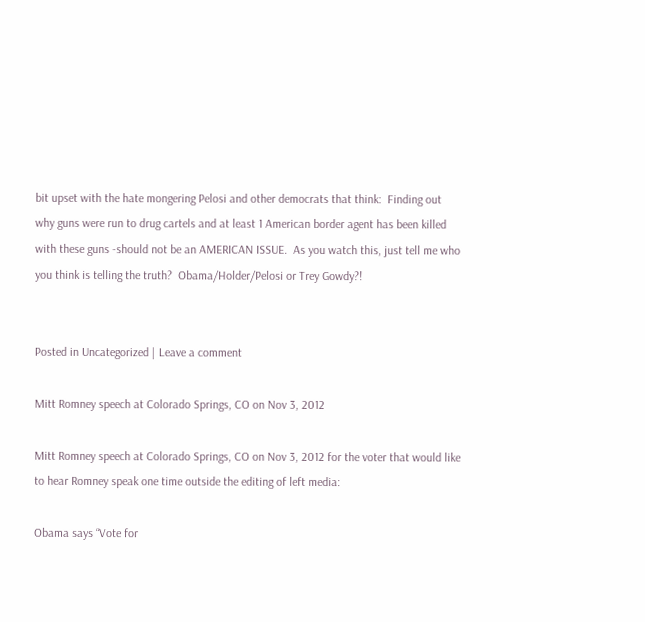bit upset with the hate mongering Pelosi and other democrats that think:  Finding out why guns were run to drug cartels and at least 1 American border agent has been killed with these guns -should not be an AMERICAN ISSUE.  As you watch this, just tell me who you think is telling the truth?  Obama/Holder/Pelosi or Trey Gowdy?!


Posted in Uncategorized | Leave a comment

Mitt Romney speech at Colorado Springs, CO on Nov 3, 2012

Mitt Romney speech at Colorado Springs, CO on Nov 3, 2012 for the voter that would like to hear Romney speak one time outside the editing of left media:

Obama says “Vote for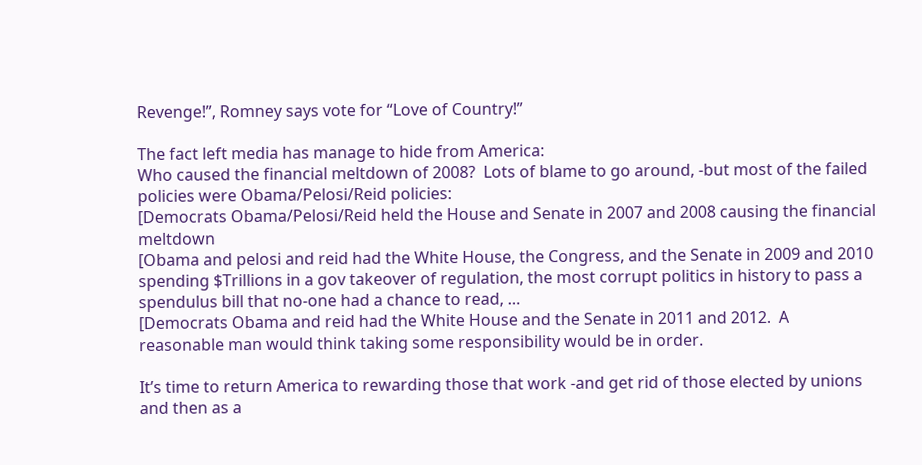Revenge!”, Romney says vote for “Love of Country!”

The fact left media has manage to hide from America:
Who caused the financial meltdown of 2008?  Lots of blame to go around, -but most of the failed policies were Obama/Pelosi/Reid policies:
[Democrats Obama/Pelosi/Reid held the House and Senate in 2007 and 2008 causing the financial meltdown
[Obama and pelosi and reid had the White House, the Congress, and the Senate in 2009 and 2010 spending $Trillions in a gov takeover of regulation, the most corrupt politics in history to pass a spendulus bill that no-one had a chance to read, …
[Democrats Obama and reid had the White House and the Senate in 2011 and 2012.  A reasonable man would think taking some responsibility would be in order.

It’s time to return America to rewarding those that work -and get rid of those elected by unions and then as a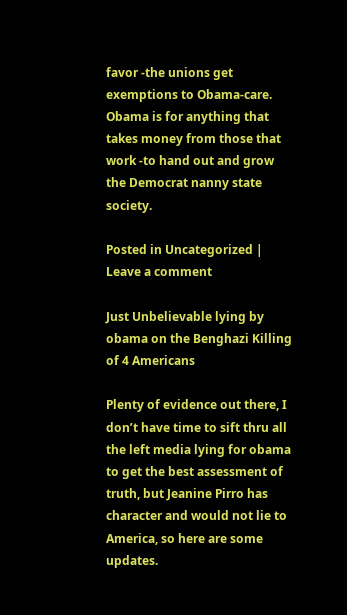favor -the unions get exemptions to Obama-care.  Obama is for anything that takes money from those that work -to hand out and grow the Democrat nanny state society.

Posted in Uncategorized | Leave a comment

Just Unbelievable lying by obama on the Benghazi Killing of 4 Americans

Plenty of evidence out there, I don’t have time to sift thru all the left media lying for obama to get the best assessment of truth, but Jeanine Pirro has character and would not lie to America, so here are some updates.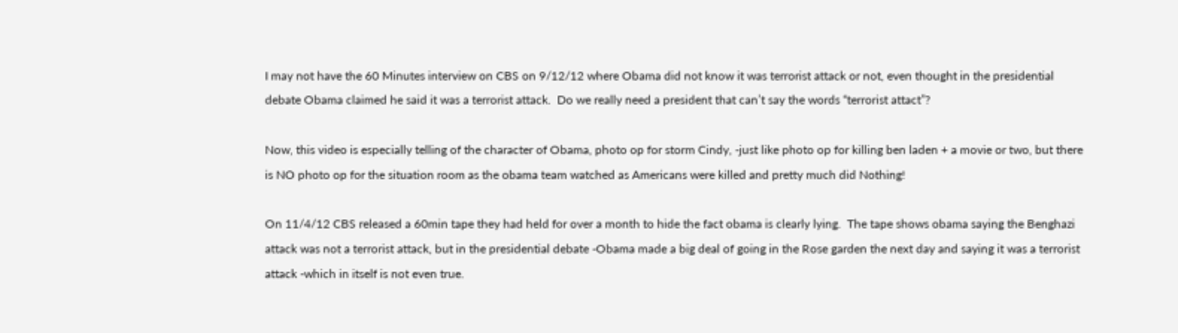I may not have the 60 Minutes interview on CBS on 9/12/12 where Obama did not know it was terrorist attack or not, even thought in the presidential debate Obama claimed he said it was a terrorist attack.  Do we really need a president that can’t say the words “terrorist attact”?

Now, this video is especially telling of the character of Obama, photo op for storm Cindy, -just like photo op for killing ben laden + a movie or two, but there is NO photo op for the situation room as the obama team watched as Americans were killed and pretty much did Nothing!

On 11/4/12 CBS released a 60min tape they had held for over a month to hide the fact obama is clearly lying.  The tape shows obama saying the Benghazi attack was not a terrorist attack, but in the presidential debate -Obama made a big deal of going in the Rose garden the next day and saying it was a terrorist attack -which in itself is not even true.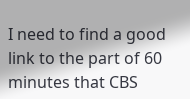I need to find a good link to the part of 60 minutes that CBS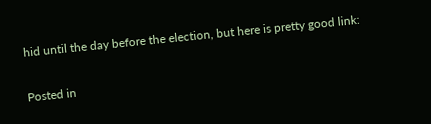hid until the day before the election, but here is pretty good link:

Posted in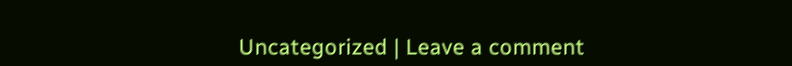Uncategorized | Leave a comment